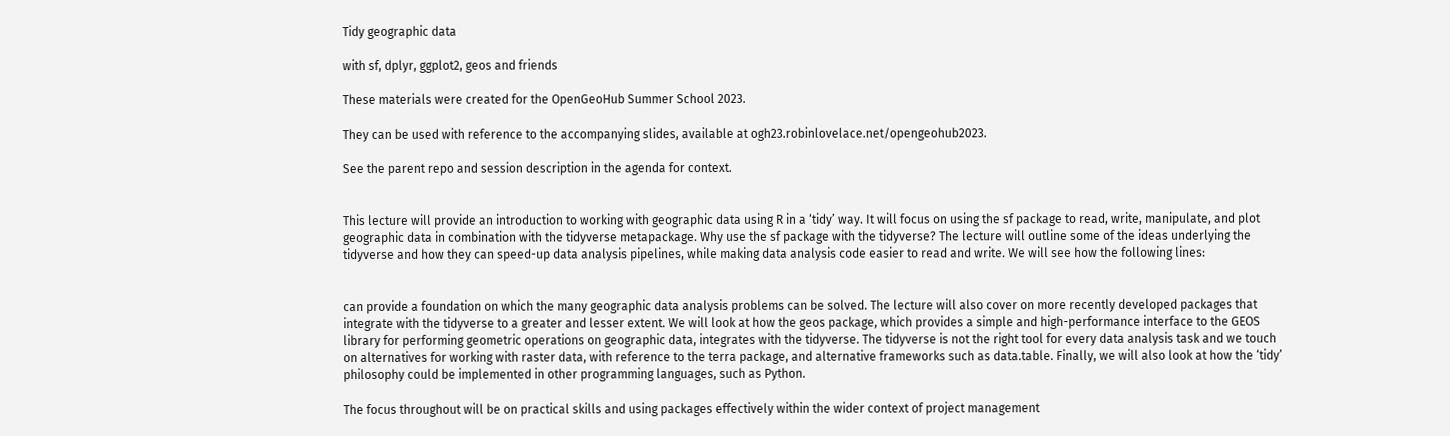Tidy geographic data

with sf, dplyr, ggplot2, geos and friends

These materials were created for the OpenGeoHub Summer School 2023.

They can be used with reference to the accompanying slides, available at ogh23.robinlovelace.net/opengeohub2023.

See the parent repo and session description in the agenda for context.


This lecture will provide an introduction to working with geographic data using R in a ‘tidy’ way. It will focus on using the sf package to read, write, manipulate, and plot geographic data in combination with the tidyverse metapackage. Why use the sf package with the tidyverse? The lecture will outline some of the ideas underlying the tidyverse and how they can speed-up data analysis pipelines, while making data analysis code easier to read and write. We will see how the following lines:


can provide a foundation on which the many geographic data analysis problems can be solved. The lecture will also cover on more recently developed packages that integrate with the tidyverse to a greater and lesser extent. We will look at how the geos package, which provides a simple and high-performance interface to the GEOS library for performing geometric operations on geographic data, integrates with the tidyverse. The tidyverse is not the right tool for every data analysis task and we touch on alternatives for working with raster data, with reference to the terra package, and alternative frameworks such as data.table. Finally, we will also look at how the ‘tidy’ philosophy could be implemented in other programming languages, such as Python.

The focus throughout will be on practical skills and using packages effectively within the wider context of project management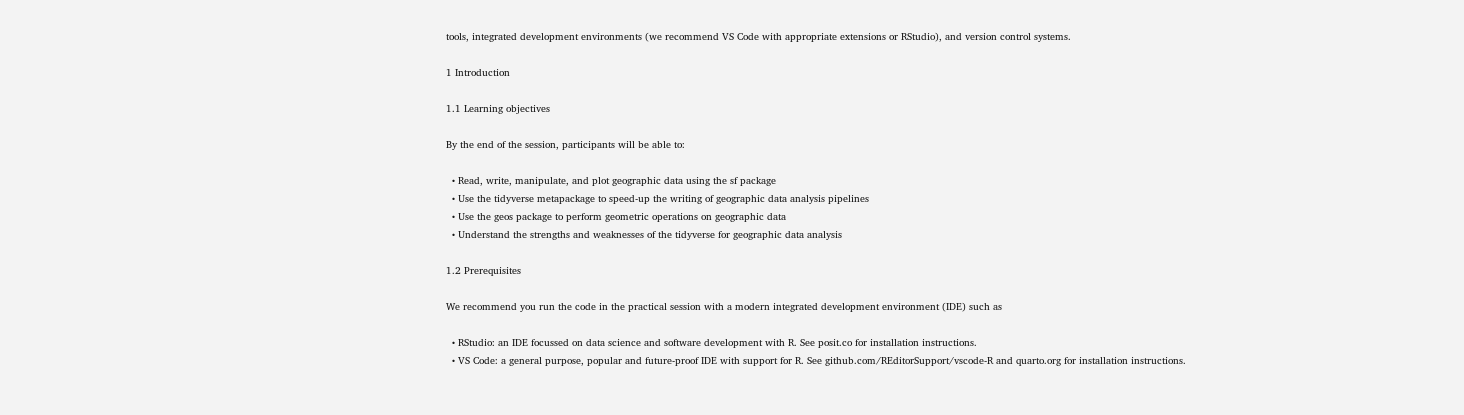tools, integrated development environments (we recommend VS Code with appropriate extensions or RStudio), and version control systems.

1 Introduction

1.1 Learning objectives

By the end of the session, participants will be able to:

  • Read, write, manipulate, and plot geographic data using the sf package
  • Use the tidyverse metapackage to speed-up the writing of geographic data analysis pipelines
  • Use the geos package to perform geometric operations on geographic data
  • Understand the strengths and weaknesses of the tidyverse for geographic data analysis

1.2 Prerequisites

We recommend you run the code in the practical session with a modern integrated development environment (IDE) such as

  • RStudio: an IDE focussed on data science and software development with R. See posit.co for installation instructions.
  • VS Code: a general purpose, popular and future-proof IDE with support for R. See github.com/REditorSupport/vscode-R and quarto.org for installation instructions.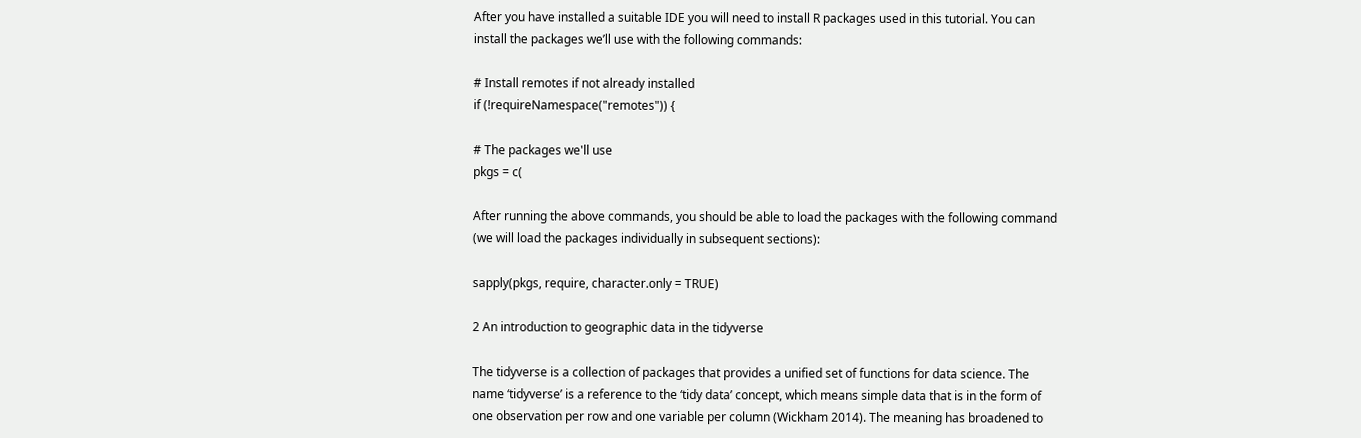After you have installed a suitable IDE you will need to install R packages used in this tutorial. You can install the packages we’ll use with the following commands:

# Install remotes if not already installed
if (!requireNamespace("remotes")) {

# The packages we'll use
pkgs = c(

After running the above commands, you should be able to load the packages with the following command (we will load the packages individually in subsequent sections):

sapply(pkgs, require, character.only = TRUE)

2 An introduction to geographic data in the tidyverse

The tidyverse is a collection of packages that provides a unified set of functions for data science. The name ‘tidyverse’ is a reference to the ‘tidy data’ concept, which means simple data that is in the form of one observation per row and one variable per column (Wickham 2014). The meaning has broadened to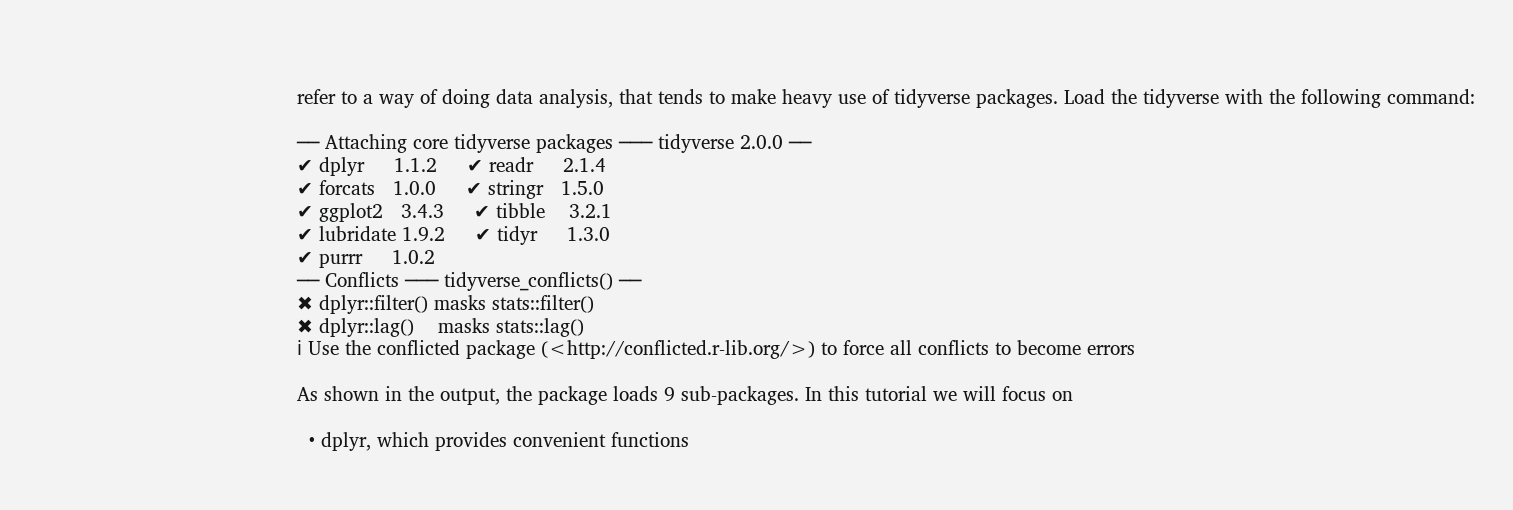refer to a way of doing data analysis, that tends to make heavy use of tidyverse packages. Load the tidyverse with the following command:

── Attaching core tidyverse packages ─── tidyverse 2.0.0 ──
✔ dplyr     1.1.2     ✔ readr     2.1.4
✔ forcats   1.0.0     ✔ stringr   1.5.0
✔ ggplot2   3.4.3     ✔ tibble    3.2.1
✔ lubridate 1.9.2     ✔ tidyr     1.3.0
✔ purrr     1.0.2
── Conflicts ─── tidyverse_conflicts() ──
✖ dplyr::filter() masks stats::filter()
✖ dplyr::lag()    masks stats::lag()
ℹ Use the conflicted package (<http://conflicted.r-lib.org/>) to force all conflicts to become errors

As shown in the output, the package loads 9 sub-packages. In this tutorial we will focus on

  • dplyr, which provides convenient functions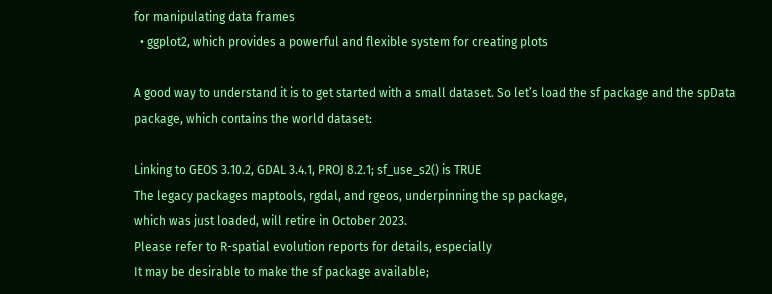for manipulating data frames
  • ggplot2, which provides a powerful and flexible system for creating plots

A good way to understand it is to get started with a small dataset. So let’s load the sf package and the spData package, which contains the world dataset:

Linking to GEOS 3.10.2, GDAL 3.4.1, PROJ 8.2.1; sf_use_s2() is TRUE
The legacy packages maptools, rgdal, and rgeos, underpinning the sp package,
which was just loaded, will retire in October 2023.
Please refer to R-spatial evolution reports for details, especially
It may be desirable to make the sf package available;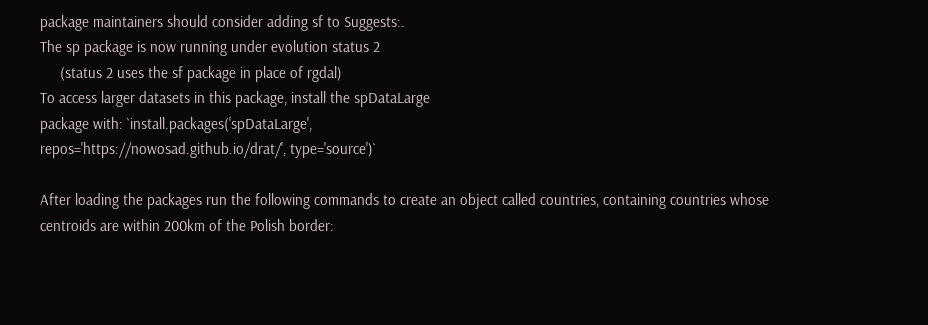package maintainers should consider adding sf to Suggests:.
The sp package is now running under evolution status 2
     (status 2 uses the sf package in place of rgdal)
To access larger datasets in this package, install the spDataLarge
package with: `install.packages('spDataLarge',
repos='https://nowosad.github.io/drat/', type='source')`

After loading the packages run the following commands to create an object called countries, containing countries whose centroids are within 200km of the Polish border: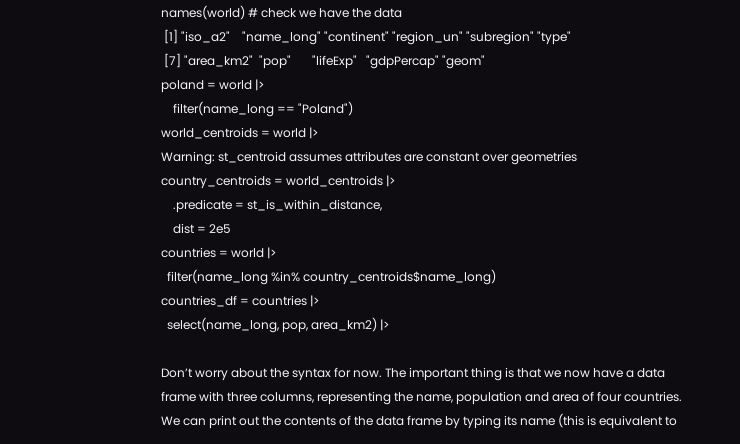names(world) # check we have the data
 [1] "iso_a2"    "name_long" "continent" "region_un" "subregion" "type"
 [7] "area_km2"  "pop"       "lifeExp"   "gdpPercap" "geom"
poland = world |>
    filter(name_long == "Poland")
world_centroids = world |>
Warning: st_centroid assumes attributes are constant over geometries
country_centroids = world_centroids |>
    .predicate = st_is_within_distance,
    dist = 2e5
countries = world |>
  filter(name_long %in% country_centroids$name_long)
countries_df = countries |>
  select(name_long, pop, area_km2) |>

Don’t worry about the syntax for now. The important thing is that we now have a data frame with three columns, representing the name, population and area of four countries. We can print out the contents of the data frame by typing its name (this is equivalent to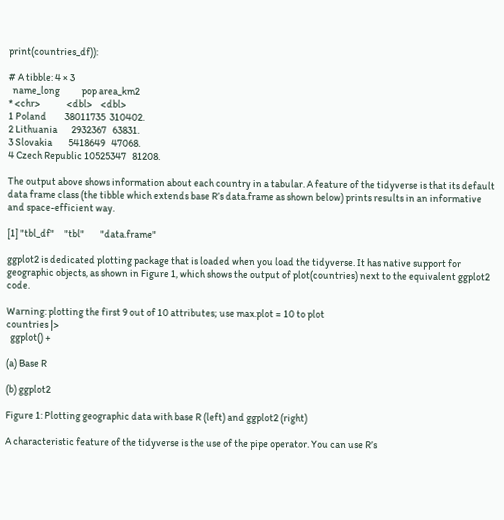print(countries_df)):

# A tibble: 4 × 3
  name_long           pop area_km2
* <chr>             <dbl>    <dbl>
1 Poland         38011735  310402.
2 Lithuania       2932367   63831.
3 Slovakia        5418649   47068.
4 Czech Republic 10525347   81208.

The output above shows information about each country in a tabular. A feature of the tidyverse is that its default data frame class (the tibble which extends base R’s data.frame as shown below) prints results in an informative and space-efficient way.

[1] "tbl_df"     "tbl"        "data.frame"

ggplot2 is dedicated plotting package that is loaded when you load the tidyverse. It has native support for geographic objects, as shown in Figure 1, which shows the output of plot(countries) next to the equivalent ggplot2 code.

Warning: plotting the first 9 out of 10 attributes; use max.plot = 10 to plot
countries |>
  ggplot() +

(a) Base R

(b) ggplot2

Figure 1: Plotting geographic data with base R (left) and ggplot2 (right)

A characteristic feature of the tidyverse is the use of the pipe operator. You can use R’s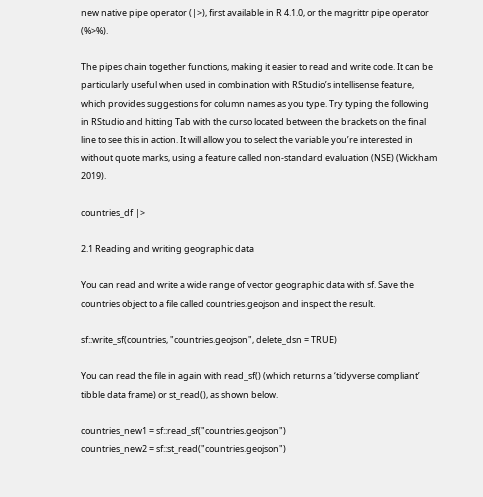new native pipe operator (|>), first available in R 4.1.0, or the magrittr pipe operator (%>%).

The pipes chain together functions, making it easier to read and write code. It can be particularly useful when used in combination with RStudio’s intellisense feature, which provides suggestions for column names as you type. Try typing the following in RStudio and hitting Tab with the curso located between the brackets on the final line to see this in action. It will allow you to select the variable you’re interested in without quote marks, using a feature called non-standard evaluation (NSE) (Wickham 2019).

countries_df |>

2.1 Reading and writing geographic data

You can read and write a wide range of vector geographic data with sf. Save the countries object to a file called countries.geojson and inspect the result.

sf::write_sf(countries, "countries.geojson", delete_dsn = TRUE)

You can read the file in again with read_sf() (which returns a ‘tidyverse compliant’ tibble data frame) or st_read(), as shown below.

countries_new1 = sf::read_sf("countries.geojson")
countries_new2 = sf::st_read("countries.geojson")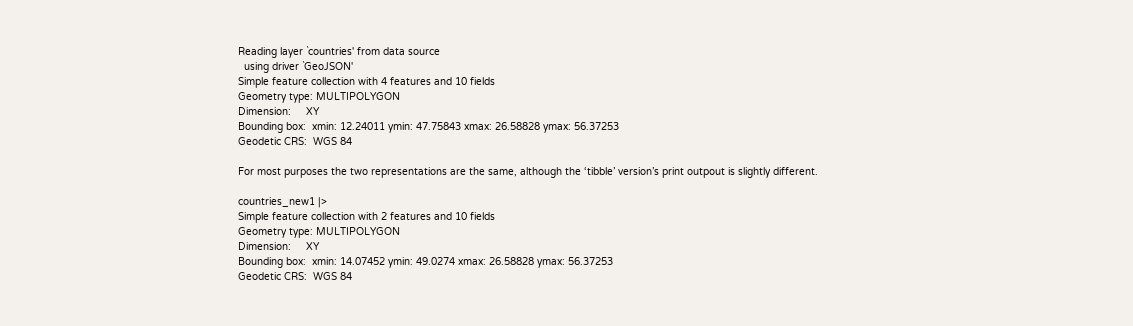Reading layer `countries' from data source
  using driver `GeoJSON'
Simple feature collection with 4 features and 10 fields
Geometry type: MULTIPOLYGON
Dimension:     XY
Bounding box:  xmin: 12.24011 ymin: 47.75843 xmax: 26.58828 ymax: 56.37253
Geodetic CRS:  WGS 84

For most purposes the two representations are the same, although the ‘tibble’ version’s print outpout is slightly different.

countries_new1 |>
Simple feature collection with 2 features and 10 fields
Geometry type: MULTIPOLYGON
Dimension:     XY
Bounding box:  xmin: 14.07452 ymin: 49.0274 xmax: 26.58828 ymax: 56.37253
Geodetic CRS:  WGS 84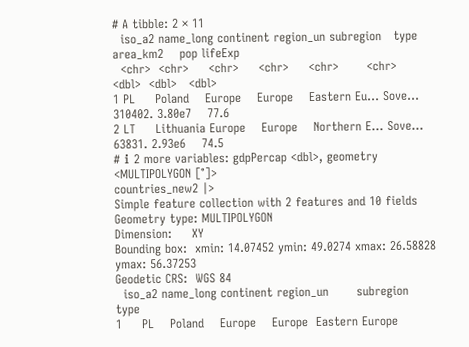# A tibble: 2 × 11
  iso_a2 name_long continent region_un subregion   type  area_km2    pop lifeExp
  <chr>  <chr>     <chr>     <chr>     <chr>       <chr>    <dbl>  <dbl>   <dbl>
1 PL     Poland    Europe    Europe    Eastern Eu… Sove…  310402. 3.80e7    77.6
2 LT     Lithuania Europe    Europe    Northern E… Sove…   63831. 2.93e6    74.5
# ℹ 2 more variables: gdpPercap <dbl>, geometry <MULTIPOLYGON [°]>
countries_new2 |>
Simple feature collection with 2 features and 10 fields
Geometry type: MULTIPOLYGON
Dimension:     XY
Bounding box:  xmin: 14.07452 ymin: 49.0274 xmax: 26.58828 ymax: 56.37253
Geodetic CRS:  WGS 84
  iso_a2 name_long continent region_un       subregion              type
1     PL    Poland    Europe    Europe  Eastern Europe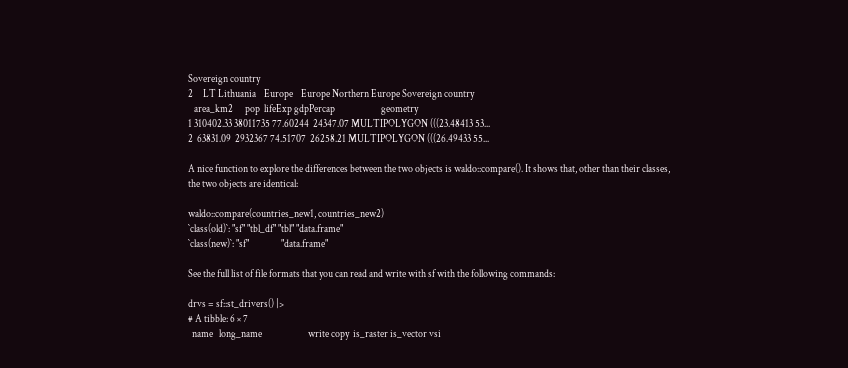Sovereign country
2     LT Lithuania    Europe    Europe Northern Europe Sovereign country
   area_km2      pop  lifeExp gdpPercap                       geometry
1 310402.33 38011735 77.60244  24347.07 MULTIPOLYGON (((23.48413 53...
2  63831.09  2932367 74.51707  26258.21 MULTIPOLYGON (((26.49433 55...

A nice function to explore the differences between the two objects is waldo::compare(). It shows that, other than their classes, the two objects are identical:

waldo::compare(countries_new1, countries_new2)
`class(old)`: "sf" "tbl_df" "tbl" "data.frame"
`class(new)`: "sf"                "data.frame"

See the full list of file formats that you can read and write with sf with the following commands:

drvs = sf::st_drivers() |>
# A tibble: 6 × 7
  name   long_name                       write copy  is_raster is_vector vsi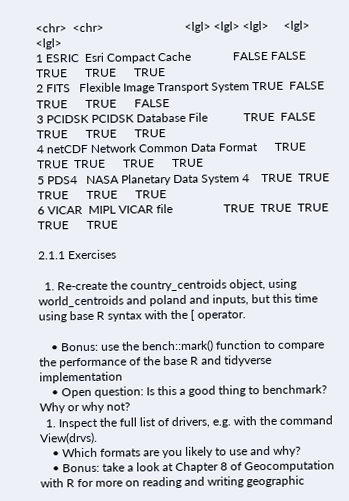<chr>  <chr>                           <lgl> <lgl> <lgl>     <lgl>     <lgl>
1 ESRIC  Esri Compact Cache              FALSE FALSE TRUE      TRUE      TRUE
2 FITS   Flexible Image Transport System TRUE  FALSE TRUE      TRUE      FALSE
3 PCIDSK PCIDSK Database File            TRUE  FALSE TRUE      TRUE      TRUE
4 netCDF Network Common Data Format      TRUE  TRUE  TRUE      TRUE      TRUE
5 PDS4   NASA Planetary Data System 4    TRUE  TRUE  TRUE      TRUE      TRUE
6 VICAR  MIPL VICAR file                 TRUE  TRUE  TRUE      TRUE      TRUE

2.1.1 Exercises

  1. Re-create the country_centroids object, using world_centroids and poland and inputs, but this time using base R syntax with the [ operator.

    • Bonus: use the bench::mark() function to compare the performance of the base R and tidyverse implementation
    • Open question: Is this a good thing to benchmark? Why or why not?
  1. Inspect the full list of drivers, e.g. with the command View(drvs).
    • Which formats are you likely to use and why?
    • Bonus: take a look at Chapter 8 of Geocomputation with R for more on reading and writing geographic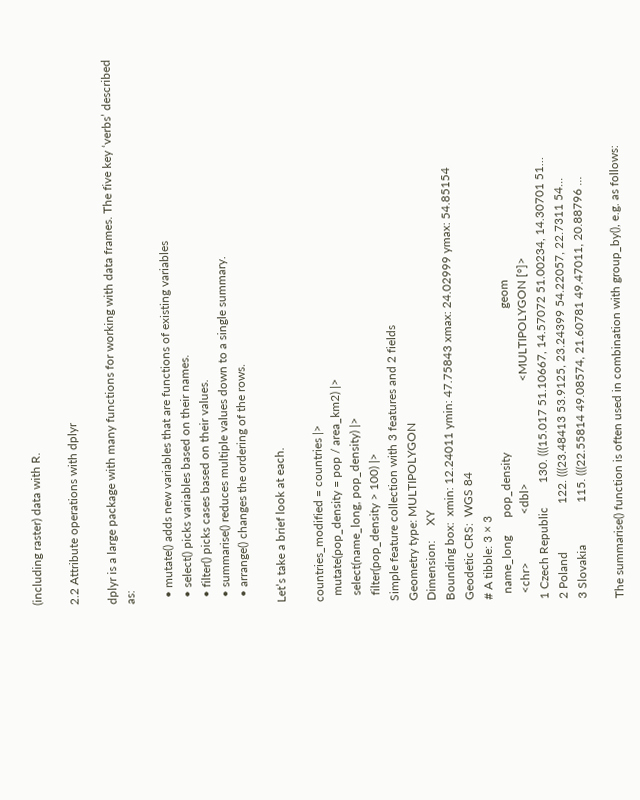(including raster) data with R.

2.2 Attribute operations with dplyr

dplyr is a large package with many functions for working with data frames. The five key ‘verbs’ described as:

  • mutate() adds new variables that are functions of existing variables
  • select() picks variables based on their names.
  • filter() picks cases based on their values.
  • summarise() reduces multiple values down to a single summary.
  • arrange() changes the ordering of the rows.

Let’s take a brief look at each.

countries_modified = countries |>
  mutate(pop_density = pop / area_km2) |>
  select(name_long, pop_density) |>
  filter(pop_density > 100) |>
Simple feature collection with 3 features and 2 fields
Geometry type: MULTIPOLYGON
Dimension:     XY
Bounding box:  xmin: 12.24011 ymin: 47.75843 xmax: 24.02999 ymax: 54.85154
Geodetic CRS:  WGS 84
# A tibble: 3 × 3
  name_long      pop_density                                                geom
  <chr>                <dbl>                                  <MULTIPOLYGON [°]>
1 Czech Republic        130. (((15.017 51.10667, 14.57072 51.00234, 14.30701 51…
2 Poland                122. (((23.48413 53.9125, 23.24399 54.22057, 22.7311 54…
3 Slovakia              115. (((22.55814 49.08574, 21.60781 49.47011, 20.88796 …

The summarise() function is often used in combination with group_by(), e.g. as follows: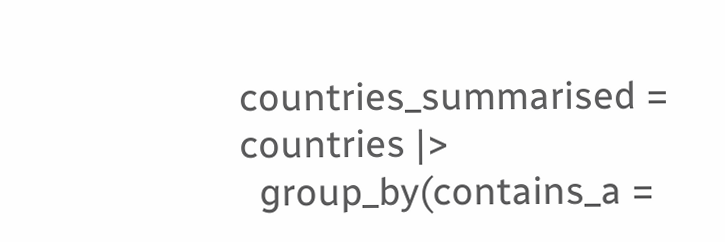countries_summarised = countries |>
  group_by(contains_a =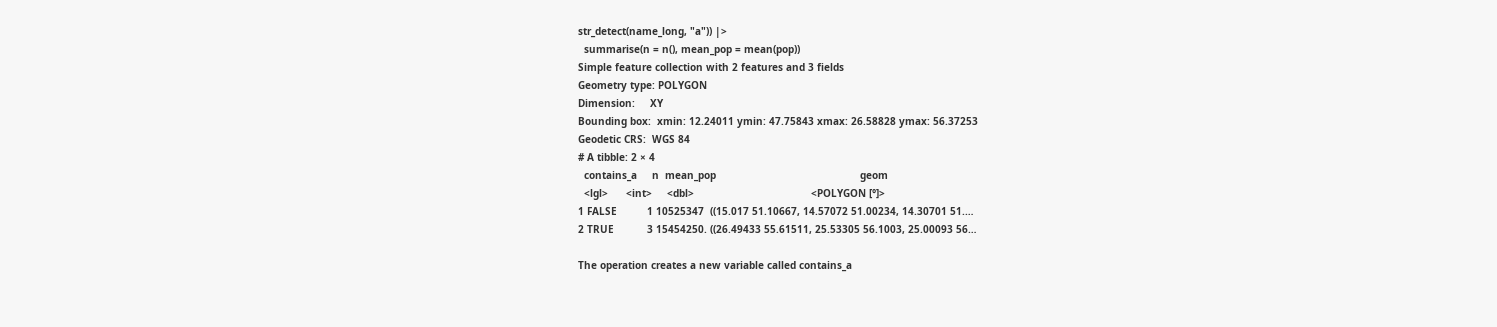str_detect(name_long, "a")) |>
  summarise(n = n(), mean_pop = mean(pop))
Simple feature collection with 2 features and 3 fields
Geometry type: POLYGON
Dimension:     XY
Bounding box:  xmin: 12.24011 ymin: 47.75843 xmax: 26.58828 ymax: 56.37253
Geodetic CRS:  WGS 84
# A tibble: 2 × 4
  contains_a     n  mean_pop                                                geom
  <lgl>      <int>     <dbl>                                       <POLYGON [°]>
1 FALSE          1 10525347  ((15.017 51.10667, 14.57072 51.00234, 14.30701 51.…
2 TRUE           3 15454250. ((26.49433 55.61511, 25.53305 56.1003, 25.00093 56…

The operation creates a new variable called contains_a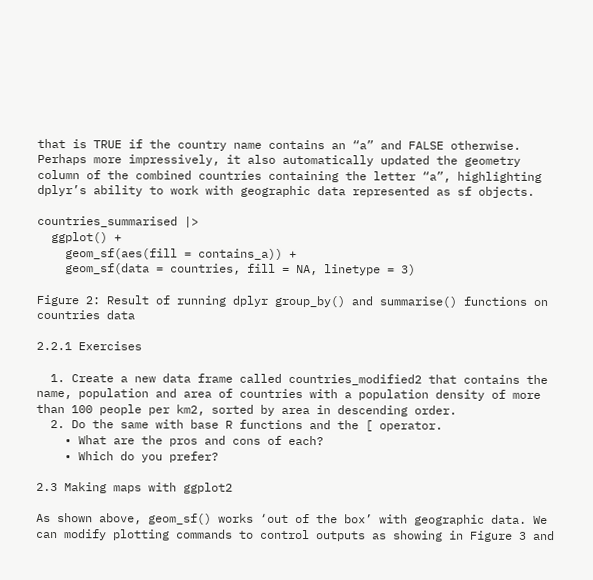that is TRUE if the country name contains an “a” and FALSE otherwise. Perhaps more impressively, it also automatically updated the geometry column of the combined countries containing the letter “a”, highlighting dplyr’s ability to work with geographic data represented as sf objects.

countries_summarised |>
  ggplot() +
    geom_sf(aes(fill = contains_a)) +
    geom_sf(data = countries, fill = NA, linetype = 3)

Figure 2: Result of running dplyr group_by() and summarise() functions on countries data

2.2.1 Exercises

  1. Create a new data frame called countries_modified2 that contains the name, population and area of countries with a population density of more than 100 people per km2, sorted by area in descending order.
  2. Do the same with base R functions and the [ operator.
    • What are the pros and cons of each?
    • Which do you prefer?

2.3 Making maps with ggplot2

As shown above, geom_sf() works ‘out of the box’ with geographic data. We can modify plotting commands to control outputs as showing in Figure 3 and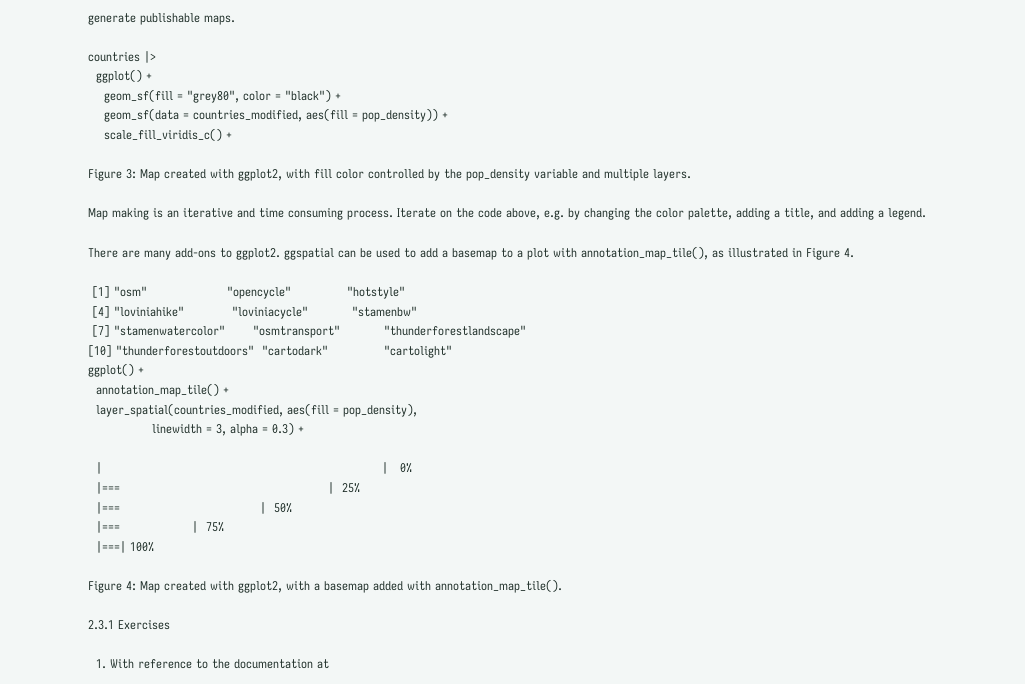generate publishable maps.

countries |>
  ggplot() +
    geom_sf(fill = "grey80", color = "black") +
    geom_sf(data = countries_modified, aes(fill = pop_density)) +
    scale_fill_viridis_c() +

Figure 3: Map created with ggplot2, with fill color controlled by the pop_density variable and multiple layers.

Map making is an iterative and time consuming process. Iterate on the code above, e.g. by changing the color palette, adding a title, and adding a legend.

There are many add-ons to ggplot2. ggspatial can be used to add a basemap to a plot with annotation_map_tile(), as illustrated in Figure 4.

 [1] "osm"                    "opencycle"              "hotstyle"
 [4] "loviniahike"            "loviniacycle"           "stamenbw"
 [7] "stamenwatercolor"       "osmtransport"           "thunderforestlandscape"
[10] "thunderforestoutdoors"  "cartodark"              "cartolight"
ggplot() +
  annotation_map_tile() +
  layer_spatial(countries_modified, aes(fill = pop_density),
                linewidth = 3, alpha = 0.3) +

  |                                                                      |   0%
  |===                                                    |  25%
  |===                                   |  50%
  |===                  |  75%
  |===| 100%

Figure 4: Map created with ggplot2, with a basemap added with annotation_map_tile().

2.3.1 Exercises

  1. With reference to the documentation at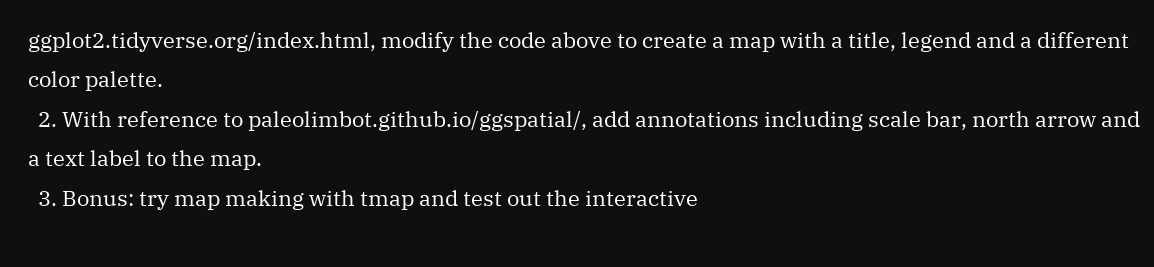ggplot2.tidyverse.org/index.html, modify the code above to create a map with a title, legend and a different color palette.
  2. With reference to paleolimbot.github.io/ggspatial/, add annotations including scale bar, north arrow and a text label to the map.
  3. Bonus: try map making with tmap and test out the interactive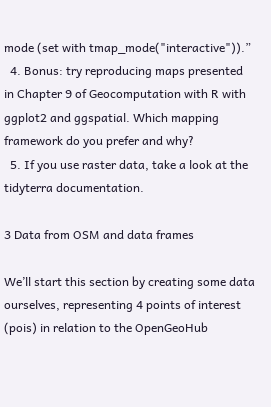mode (set with tmap_mode("interactive")).”
  4. Bonus: try reproducing maps presented in Chapter 9 of Geocomputation with R with ggplot2 and ggspatial. Which mapping framework do you prefer and why?
  5. If you use raster data, take a look at the tidyterra documentation.

3 Data from OSM and data frames

We’ll start this section by creating some data ourselves, representing 4 points of interest (pois) in relation to the OpenGeoHub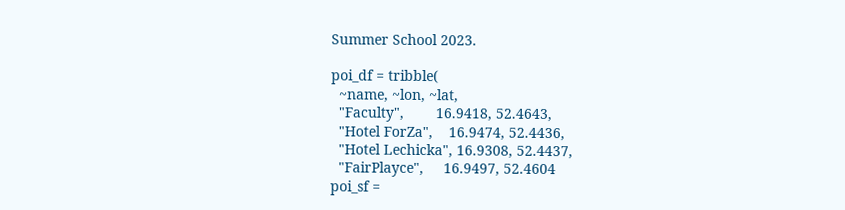Summer School 2023.

poi_df = tribble(
  ~name, ~lon, ~lat,
  "Faculty",        16.9418, 52.4643,
  "Hotel ForZa",    16.9474, 52.4436,
  "Hotel Lechicka", 16.9308, 52.4437,
  "FairPlayce",     16.9497, 52.4604
poi_sf =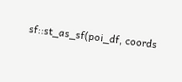sf::st_as_sf(poi_df, coords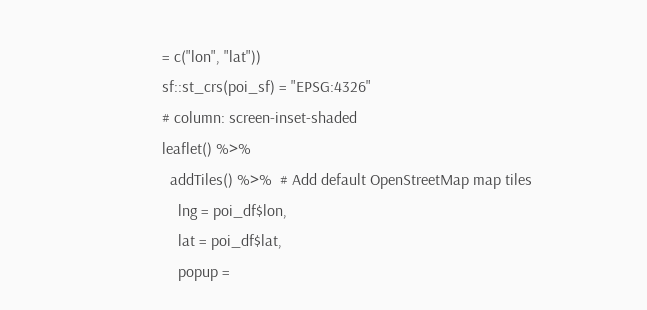= c("lon", "lat"))
sf::st_crs(poi_sf) = "EPSG:4326"
# column: screen-inset-shaded
leaflet() %>%
  addTiles() %>%  # Add default OpenStreetMap map tiles
    lng = poi_df$lon,
    lat = poi_df$lat,
    popup =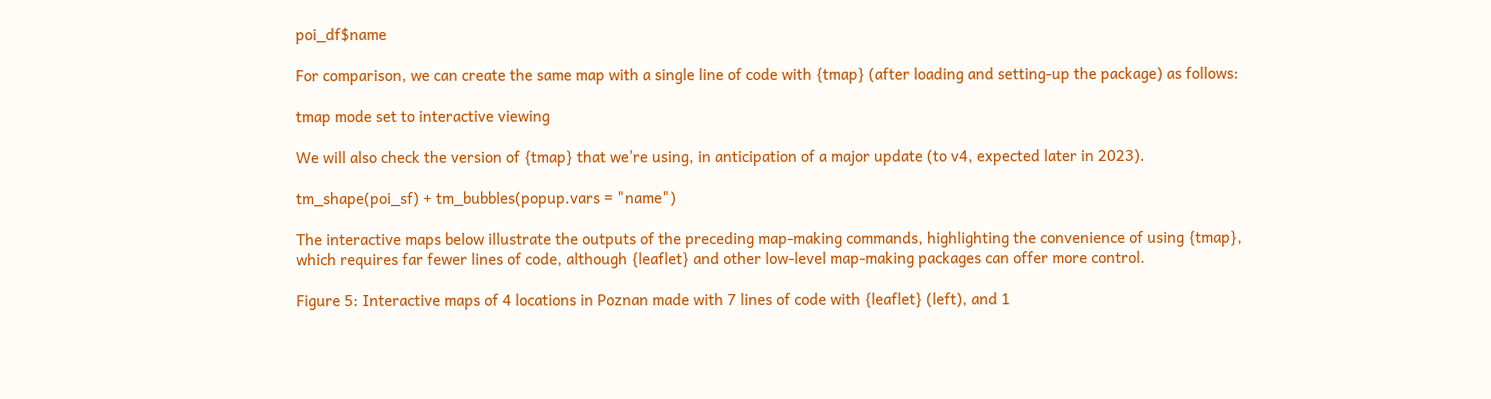poi_df$name

For comparison, we can create the same map with a single line of code with {tmap} (after loading and setting-up the package) as follows:

tmap mode set to interactive viewing

We will also check the version of {tmap} that we’re using, in anticipation of a major update (to v4, expected later in 2023).

tm_shape(poi_sf) + tm_bubbles(popup.vars = "name")

The interactive maps below illustrate the outputs of the preceding map-making commands, highlighting the convenience of using {tmap}, which requires far fewer lines of code, although {leaflet} and other low-level map-making packages can offer more control.

Figure 5: Interactive maps of 4 locations in Poznan made with 7 lines of code with {leaflet} (left), and 1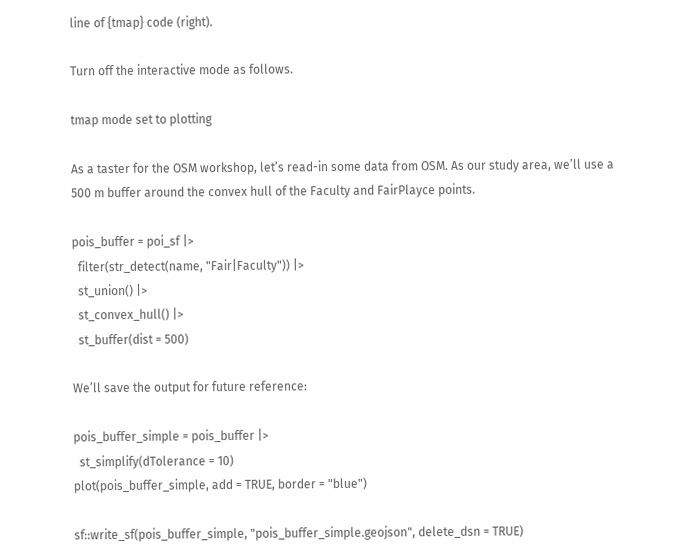line of {tmap} code (right).

Turn off the interactive mode as follows.

tmap mode set to plotting

As a taster for the OSM workshop, let’s read-in some data from OSM. As our study area, we’ll use a 500 m buffer around the convex hull of the Faculty and FairPlayce points.

pois_buffer = poi_sf |>
  filter(str_detect(name, "Fair|Faculty")) |>
  st_union() |>
  st_convex_hull() |>
  st_buffer(dist = 500)

We’ll save the output for future reference:

pois_buffer_simple = pois_buffer |>
  st_simplify(dTolerance = 10)
plot(pois_buffer_simple, add = TRUE, border = "blue")

sf::write_sf(pois_buffer_simple, "pois_buffer_simple.geojson", delete_dsn = TRUE)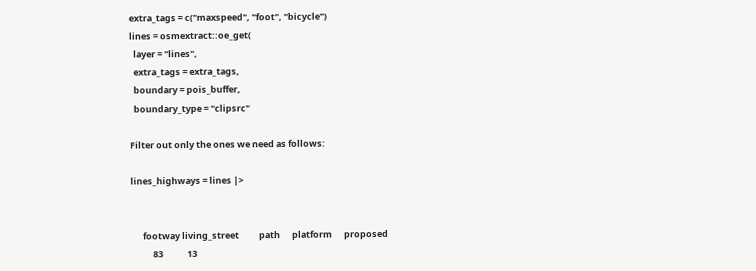extra_tags = c("maxspeed", "foot", "bicycle")
lines = osmextract::oe_get(
  layer = "lines",
  extra_tags = extra_tags,
  boundary = pois_buffer,
  boundary_type = "clipsrc"

Filter out only the ones we need as follows:

lines_highways = lines |>


      footway living_street          path      platform      proposed
           83            13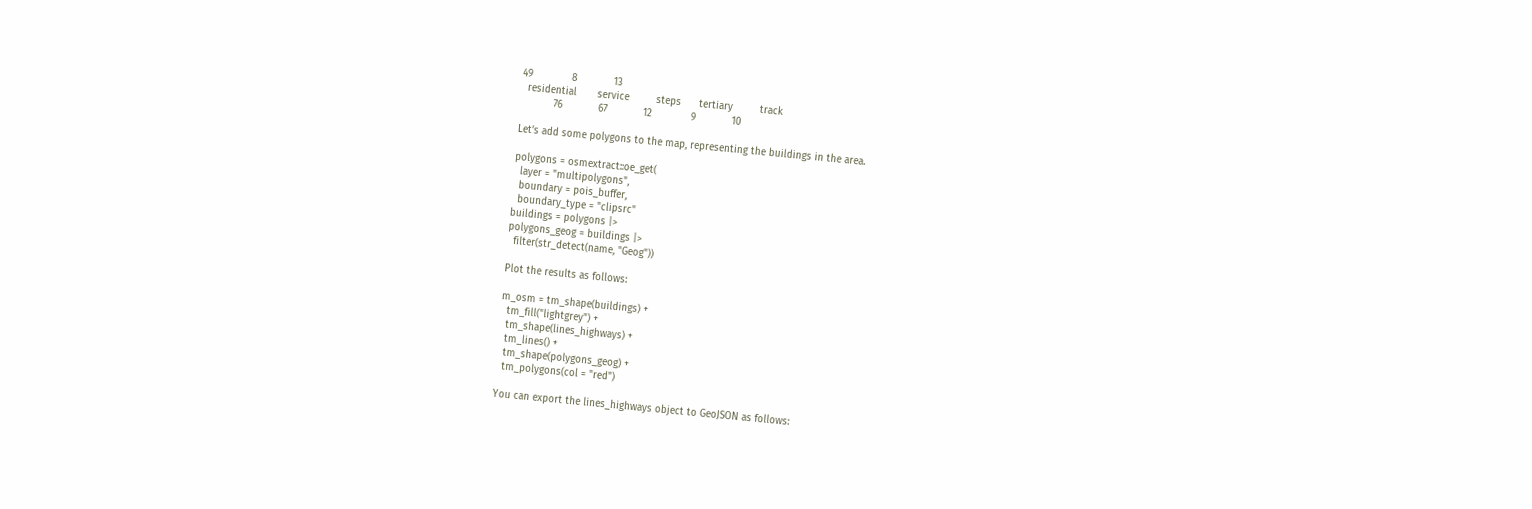49             8            13
  residential       service         steps      tertiary         track
           76            67            12             9            10

Let’s add some polygons to the map, representing the buildings in the area.

polygons = osmextract::oe_get(
  layer = "multipolygons",
  boundary = pois_buffer,
  boundary_type = "clipsrc"
buildings = polygons |>
polygons_geog = buildings |>
  filter(str_detect(name, "Geog"))

Plot the results as follows:

m_osm = tm_shape(buildings) +
  tm_fill("lightgrey") +
  tm_shape(lines_highways) +
  tm_lines() +
  tm_shape(polygons_geog) +
  tm_polygons(col = "red")

You can export the lines_highways object to GeoJSON as follows: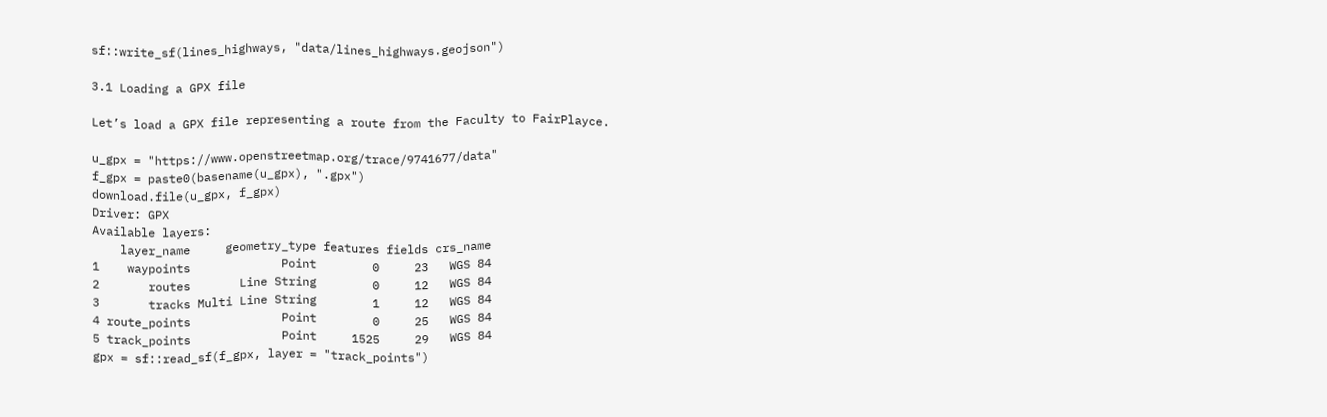sf::write_sf(lines_highways, "data/lines_highways.geojson")

3.1 Loading a GPX file

Let’s load a GPX file representing a route from the Faculty to FairPlayce.

u_gpx = "https://www.openstreetmap.org/trace/9741677/data"
f_gpx = paste0(basename(u_gpx), ".gpx")
download.file(u_gpx, f_gpx)
Driver: GPX
Available layers:
    layer_name     geometry_type features fields crs_name
1    waypoints             Point        0     23   WGS 84
2       routes       Line String        0     12   WGS 84
3       tracks Multi Line String        1     12   WGS 84
4 route_points             Point        0     25   WGS 84
5 track_points             Point     1525     29   WGS 84
gpx = sf::read_sf(f_gpx, layer = "track_points")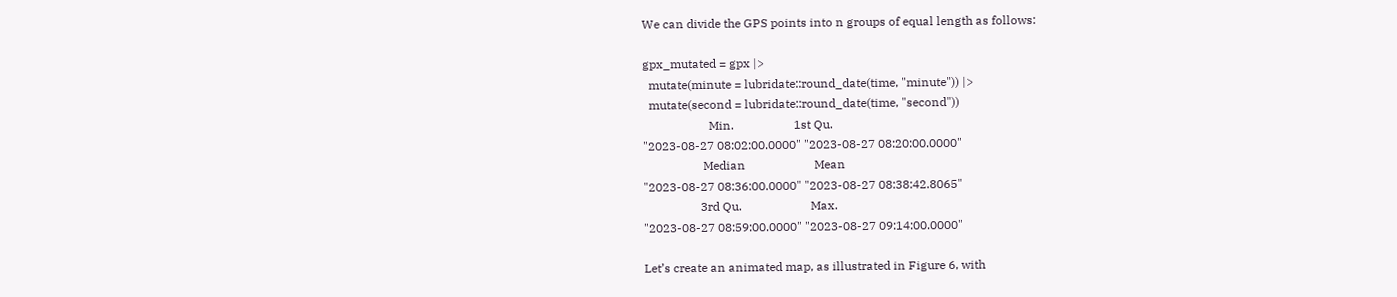We can divide the GPS points into n groups of equal length as follows:

gpx_mutated = gpx |>
  mutate(minute = lubridate::round_date(time, "minute")) |>
  mutate(second = lubridate::round_date(time, "second"))
                      Min.                    1st Qu.
"2023-08-27 08:02:00.0000" "2023-08-27 08:20:00.0000"
                    Median                       Mean
"2023-08-27 08:36:00.0000" "2023-08-27 08:38:42.8065"
                   3rd Qu.                       Max.
"2023-08-27 08:59:00.0000" "2023-08-27 09:14:00.0000"

Let’s create an animated map, as illustrated in Figure 6, with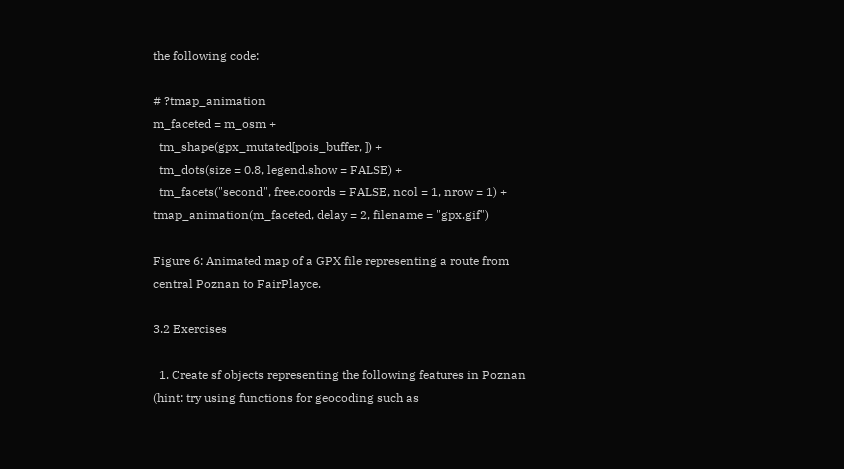the following code:

# ?tmap_animation
m_faceted = m_osm +
  tm_shape(gpx_mutated[pois_buffer, ]) +
  tm_dots(size = 0.8, legend.show = FALSE) +
  tm_facets("second", free.coords = FALSE, ncol = 1, nrow = 1) +
tmap_animation(m_faceted, delay = 2, filename = "gpx.gif")

Figure 6: Animated map of a GPX file representing a route from central Poznan to FairPlayce.

3.2 Exercises

  1. Create sf objects representing the following features in Poznan (hint: try using functions for geocoding such as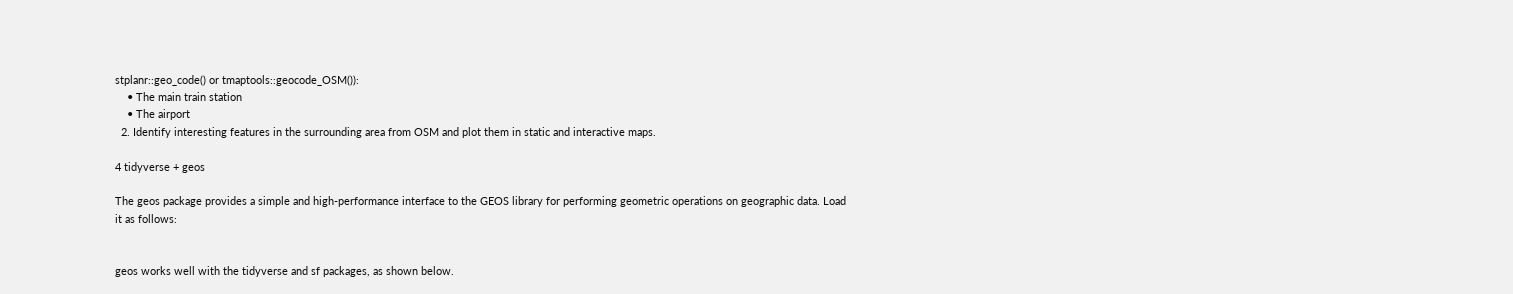stplanr::geo_code() or tmaptools::geocode_OSM()):
    • The main train station
    • The airport
  2. Identify interesting features in the surrounding area from OSM and plot them in static and interactive maps.

4 tidyverse + geos

The geos package provides a simple and high-performance interface to the GEOS library for performing geometric operations on geographic data. Load it as follows:


geos works well with the tidyverse and sf packages, as shown below.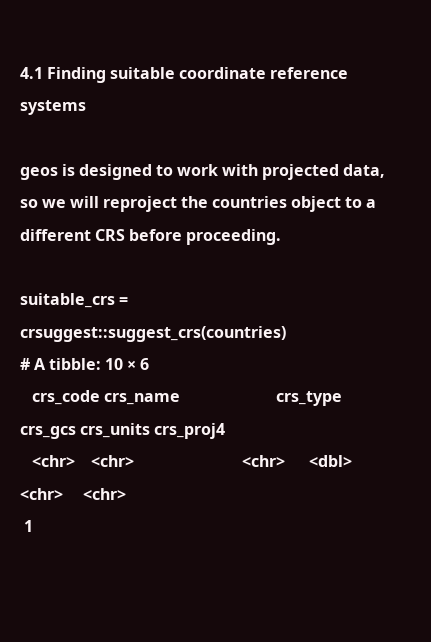4.1 Finding suitable coordinate reference systems

geos is designed to work with projected data, so we will reproject the countries object to a different CRS before proceeding.

suitable_crs = crsuggest::suggest_crs(countries)
# A tibble: 10 × 6
   crs_code crs_name                        crs_type crs_gcs crs_units crs_proj4
   <chr>    <chr>                           <chr>      <dbl> <chr>     <chr>
 1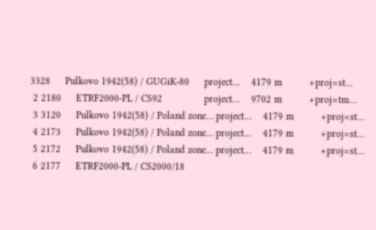3328     Pulkovo 1942(58) / GUGiK-80     project…    4179 m         +proj=st…
 2 2180     ETRF2000-PL / CS92              project…    9702 m         +proj=tm…
 3 3120     Pulkovo 1942(58) / Poland zone… project…    4179 m         +proj=st…
 4 2173     Pulkovo 1942(58) / Poland zone… project…    4179 m         +proj=st…
 5 2172     Pulkovo 1942(58) / Poland zone… project…    4179 m         +proj=st…
 6 2177     ETRF2000-PL / CS2000/18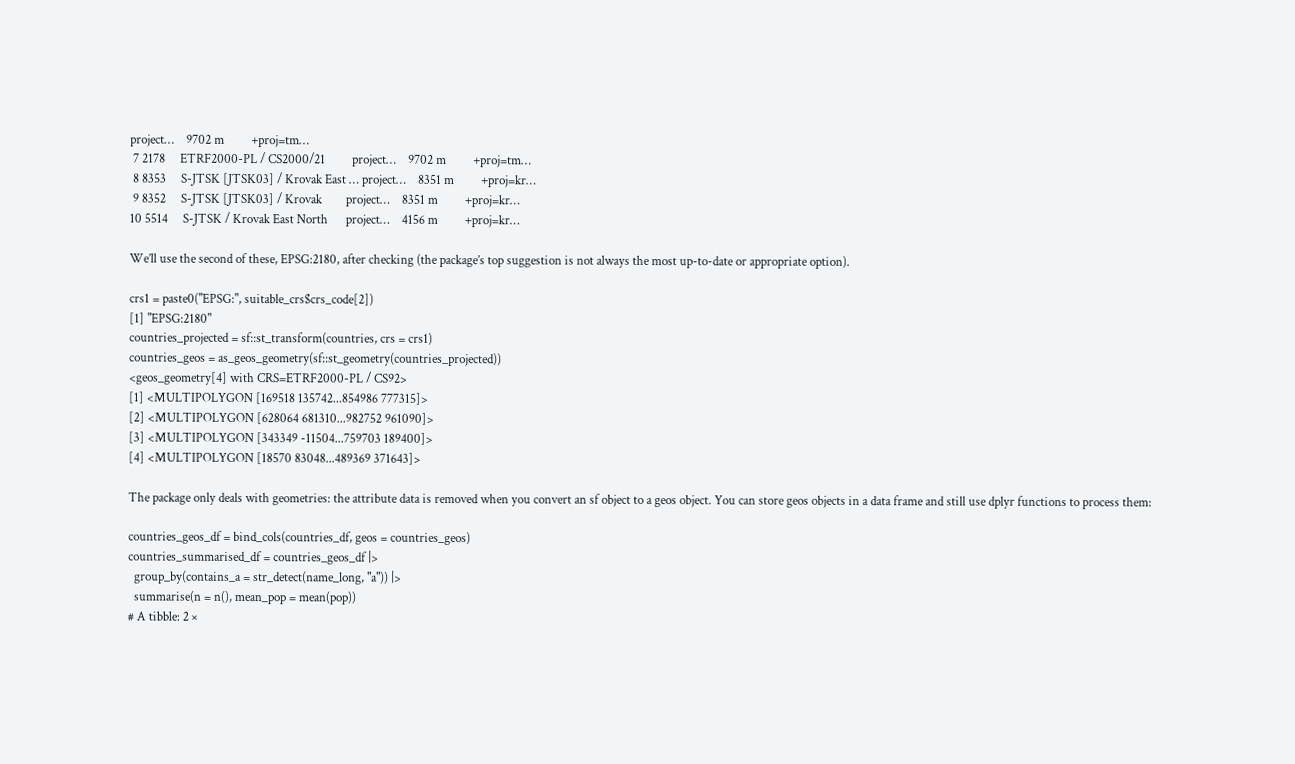project…    9702 m         +proj=tm…
 7 2178     ETRF2000-PL / CS2000/21         project…    9702 m         +proj=tm…
 8 8353     S-JTSK [JTSK03] / Krovak East … project…    8351 m         +proj=kr…
 9 8352     S-JTSK [JTSK03] / Krovak        project…    8351 m         +proj=kr…
10 5514     S-JTSK / Krovak East North      project…    4156 m         +proj=kr…

We’ll use the second of these, EPSG:2180, after checking (the package’s top suggestion is not always the most up-to-date or appropriate option).

crs1 = paste0("EPSG:", suitable_crs$crs_code[2])
[1] "EPSG:2180"
countries_projected = sf::st_transform(countries, crs = crs1)
countries_geos = as_geos_geometry(sf::st_geometry(countries_projected))
<geos_geometry[4] with CRS=ETRF2000-PL / CS92>
[1] <MULTIPOLYGON [169518 135742...854986 777315]>
[2] <MULTIPOLYGON [628064 681310...982752 961090]>
[3] <MULTIPOLYGON [343349 -11504...759703 189400]>
[4] <MULTIPOLYGON [18570 83048...489369 371643]>

The package only deals with geometries: the attribute data is removed when you convert an sf object to a geos object. You can store geos objects in a data frame and still use dplyr functions to process them:

countries_geos_df = bind_cols(countries_df, geos = countries_geos)
countries_summarised_df = countries_geos_df |>
  group_by(contains_a = str_detect(name_long, "a")) |>
  summarise(n = n(), mean_pop = mean(pop))
# A tibble: 2 ×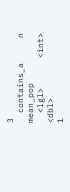3
  contains_a     n  mean_pop
  <lgl>      <int>     <dbl>
1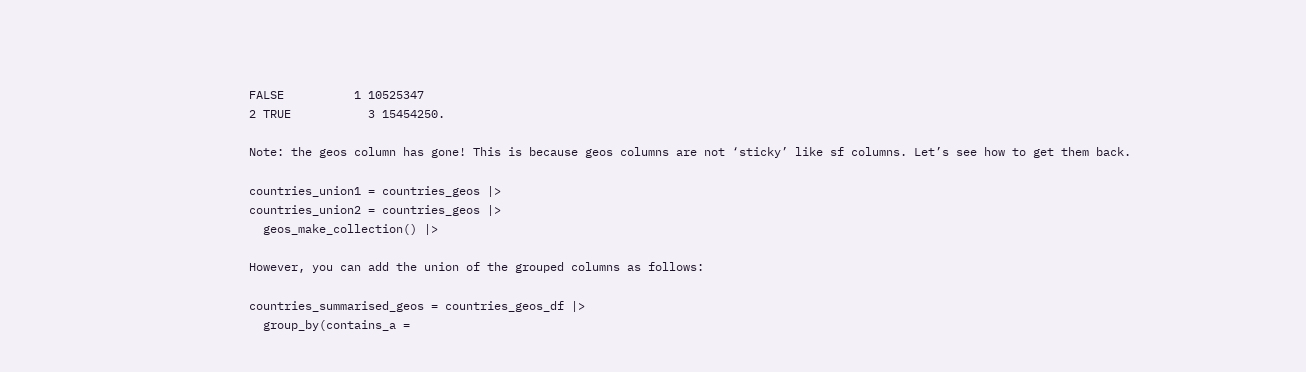FALSE          1 10525347
2 TRUE           3 15454250.

Note: the geos column has gone! This is because geos columns are not ‘sticky’ like sf columns. Let’s see how to get them back.

countries_union1 = countries_geos |>
countries_union2 = countries_geos |>
  geos_make_collection() |>

However, you can add the union of the grouped columns as follows:

countries_summarised_geos = countries_geos_df |>
  group_by(contains_a =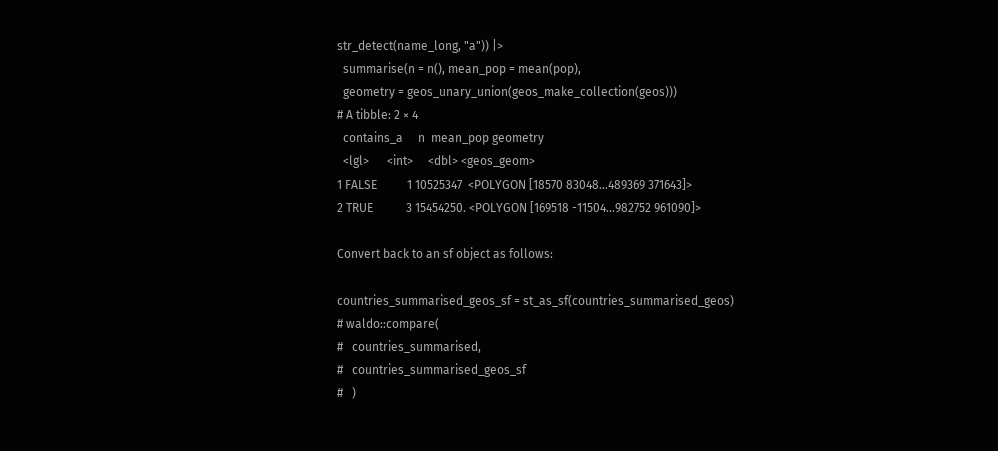str_detect(name_long, "a")) |>
  summarise(n = n(), mean_pop = mean(pop),
  geometry = geos_unary_union(geos_make_collection(geos)))
# A tibble: 2 × 4
  contains_a     n  mean_pop geometry
  <lgl>      <int>     <dbl> <geos_geom>
1 FALSE          1 10525347  <POLYGON [18570 83048...489369 371643]>
2 TRUE           3 15454250. <POLYGON [169518 -11504...982752 961090]>

Convert back to an sf object as follows:

countries_summarised_geos_sf = st_as_sf(countries_summarised_geos)
# waldo::compare(
#   countries_summarised,
#   countries_summarised_geos_sf
#   )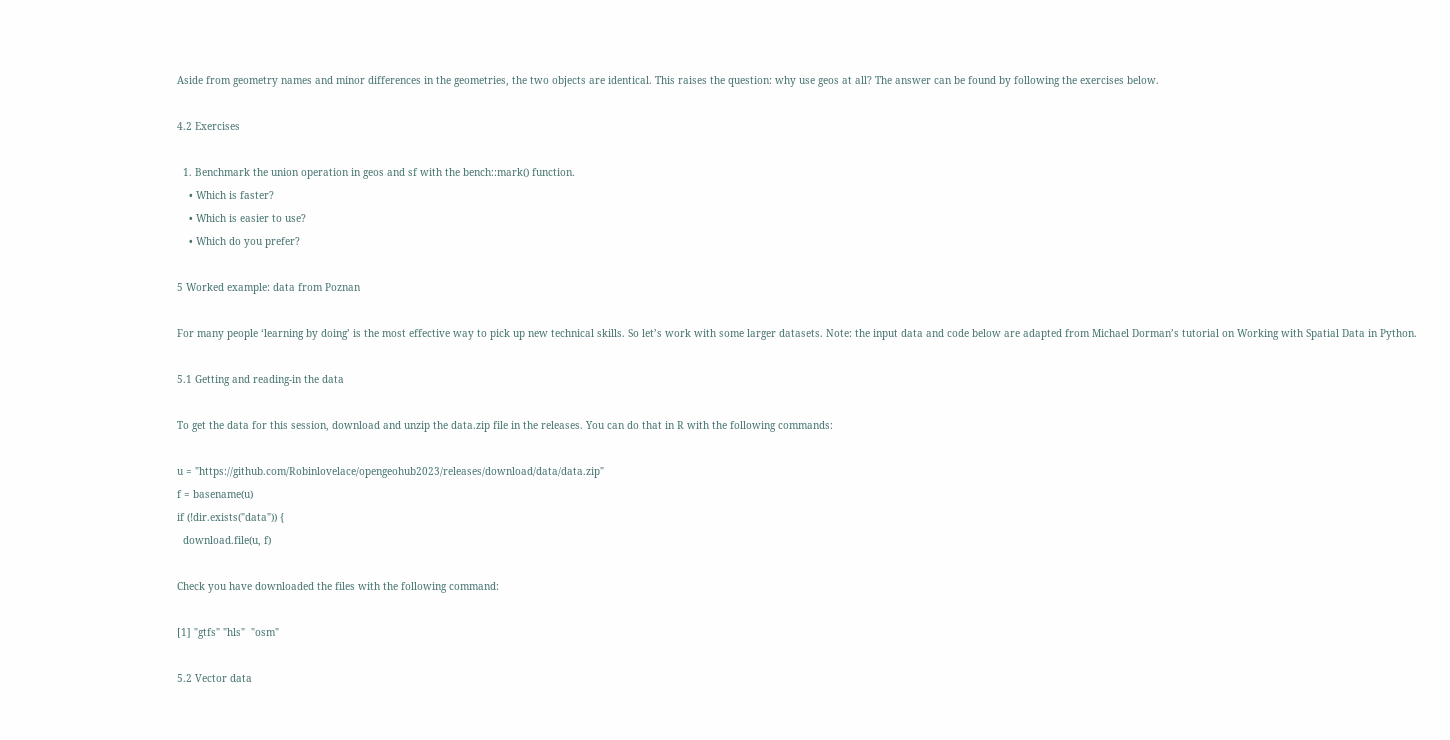Aside from geometry names and minor differences in the geometries, the two objects are identical. This raises the question: why use geos at all? The answer can be found by following the exercises below.

4.2 Exercises

  1. Benchmark the union operation in geos and sf with the bench::mark() function.
    • Which is faster?
    • Which is easier to use?
    • Which do you prefer?

5 Worked example: data from Poznan

For many people ‘learning by doing’ is the most effective way to pick up new technical skills. So let’s work with some larger datasets. Note: the input data and code below are adapted from Michael Dorman’s tutorial on Working with Spatial Data in Python.

5.1 Getting and reading-in the data

To get the data for this session, download and unzip the data.zip file in the releases. You can do that in R with the following commands:

u = "https://github.com/Robinlovelace/opengeohub2023/releases/download/data/data.zip"
f = basename(u)
if (!dir.exists("data")) {
  download.file(u, f)

Check you have downloaded the files with the following command:

[1] "gtfs" "hls"  "osm"

5.2 Vector data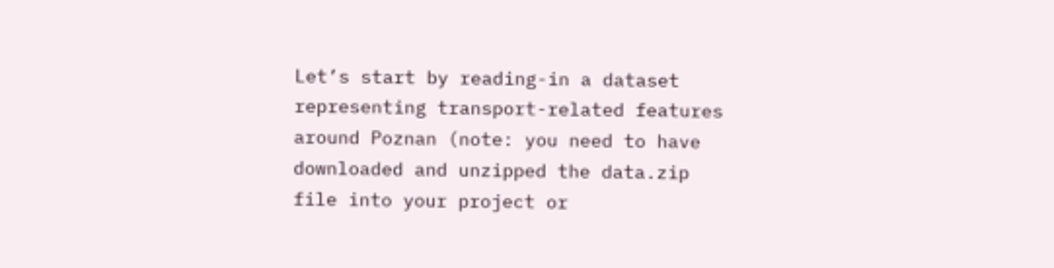Let’s start by reading-in a dataset representing transport-related features around Poznan (note: you need to have downloaded and unzipped the data.zip file into your project or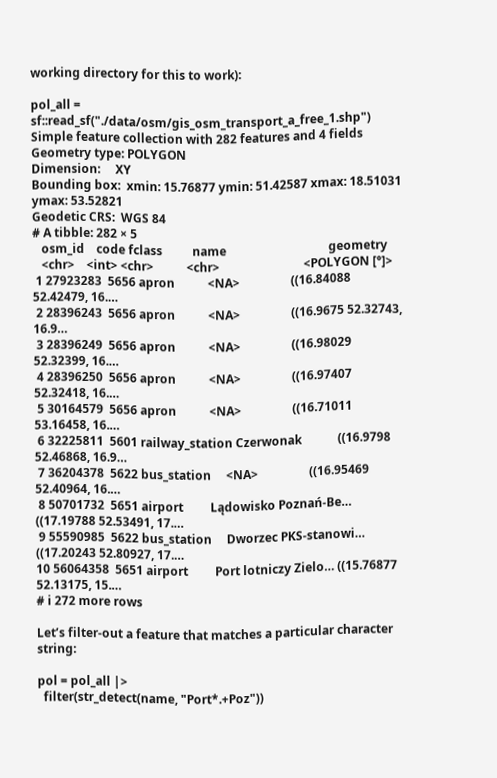working directory for this to work):

pol_all = sf::read_sf("./data/osm/gis_osm_transport_a_free_1.shp")
Simple feature collection with 282 features and 4 fields
Geometry type: POLYGON
Dimension:     XY
Bounding box:  xmin: 15.76877 ymin: 51.42587 xmax: 18.51031 ymax: 53.52821
Geodetic CRS:  WGS 84
# A tibble: 282 × 5
   osm_id    code fclass          name                                  geometry
   <chr>    <int> <chr>           <chr>                            <POLYGON [°]>
 1 27923283  5656 apron           <NA>                 ((16.84088 52.42479, 16.…
 2 28396243  5656 apron           <NA>                 ((16.9675 52.32743, 16.9…
 3 28396249  5656 apron           <NA>                 ((16.98029 52.32399, 16.…
 4 28396250  5656 apron           <NA>                 ((16.97407 52.32418, 16.…
 5 30164579  5656 apron           <NA>                 ((16.71011 53.16458, 16.…
 6 32225811  5601 railway_station Czerwonak            ((16.9798 52.46868, 16.9…
 7 36204378  5622 bus_station     <NA>                 ((16.95469 52.40964, 16.…
 8 50701732  5651 airport         Lądowisko Poznań-Be… ((17.19788 52.53491, 17.…
 9 55590985  5622 bus_station     Dworzec PKS-stanowi… ((17.20243 52.80927, 17.…
10 56064358  5651 airport         Port lotniczy Zielo… ((15.76877 52.13175, 15.…
# ℹ 272 more rows

Let’s filter-out a feature that matches a particular character string:

pol = pol_all |>
  filter(str_detect(name, "Port*.+Poz"))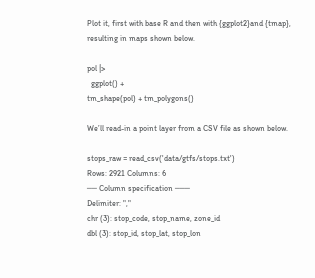Plot it, first with base R and then with {ggplot2}and {tmap}, resulting in maps shown below.

pol |>
  ggplot() +
tm_shape(pol) + tm_polygons()

We’ll read-in a point layer from a CSV file as shown below.

stops_raw = read_csv('data/gtfs/stops.txt')
Rows: 2921 Columns: 6
── Column specification ───
Delimiter: ","
chr (3): stop_code, stop_name, zone_id
dbl (3): stop_id, stop_lat, stop_lon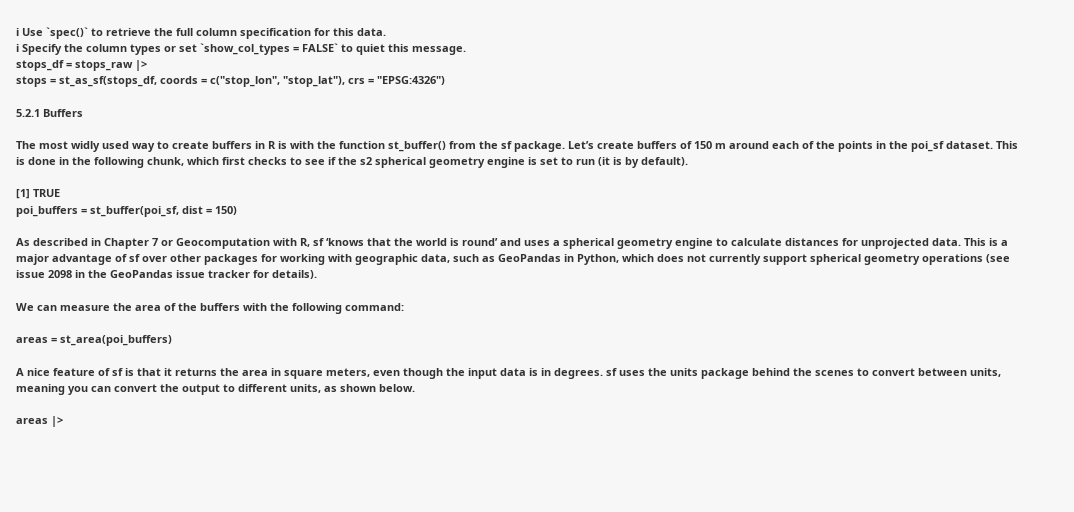ℹ Use `spec()` to retrieve the full column specification for this data.
ℹ Specify the column types or set `show_col_types = FALSE` to quiet this message.
stops_df = stops_raw |>
stops = st_as_sf(stops_df, coords = c("stop_lon", "stop_lat"), crs = "EPSG:4326")

5.2.1 Buffers

The most widly used way to create buffers in R is with the function st_buffer() from the sf package. Let’s create buffers of 150 m around each of the points in the poi_sf dataset. This is done in the following chunk, which first checks to see if the s2 spherical geometry engine is set to run (it is by default).

[1] TRUE
poi_buffers = st_buffer(poi_sf, dist = 150)

As described in Chapter 7 or Geocomputation with R, sf ‘knows that the world is round’ and uses a spherical geometry engine to calculate distances for unprojected data. This is a major advantage of sf over other packages for working with geographic data, such as GeoPandas in Python, which does not currently support spherical geometry operations (see issue 2098 in the GeoPandas issue tracker for details).

We can measure the area of the buffers with the following command:

areas = st_area(poi_buffers)

A nice feature of sf is that it returns the area in square meters, even though the input data is in degrees. sf uses the units package behind the scenes to convert between units, meaning you can convert the output to different units, as shown below.

areas |>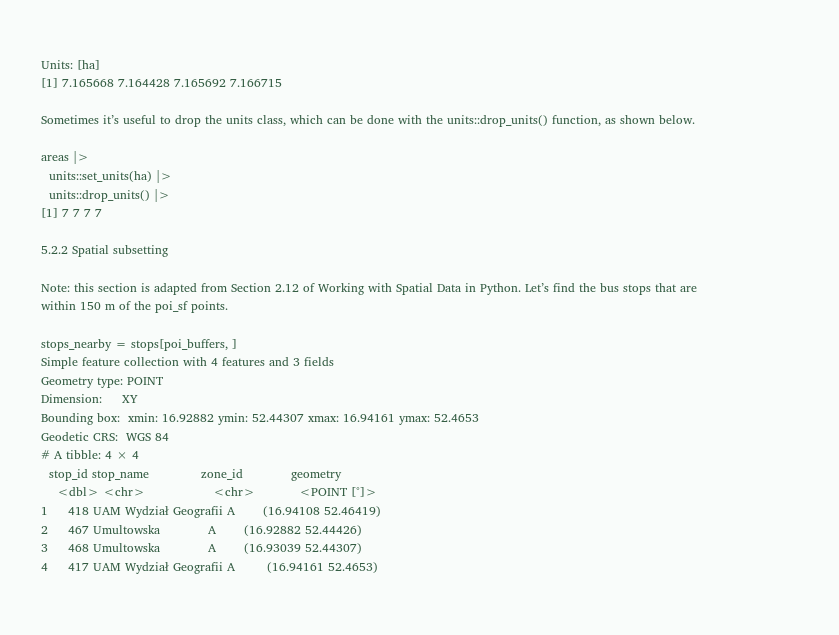Units: [ha]
[1] 7.165668 7.164428 7.165692 7.166715

Sometimes it’s useful to drop the units class, which can be done with the units::drop_units() function, as shown below.

areas |>
  units::set_units(ha) |>
  units::drop_units() |>
[1] 7 7 7 7

5.2.2 Spatial subsetting

Note: this section is adapted from Section 2.12 of Working with Spatial Data in Python. Let’s find the bus stops that are within 150 m of the poi_sf points.

stops_nearby = stops[poi_buffers, ]
Simple feature collection with 4 features and 3 fields
Geometry type: POINT
Dimension:     XY
Bounding box:  xmin: 16.92882 ymin: 52.44307 xmax: 16.94161 ymax: 52.4653
Geodetic CRS:  WGS 84
# A tibble: 4 × 4
  stop_id stop_name             zone_id            geometry
    <dbl> <chr>                 <chr>           <POINT [°]>
1     418 UAM Wydział Geografii A       (16.94108 52.46419)
2     467 Umultowska            A       (16.92882 52.44426)
3     468 Umultowska            A       (16.93039 52.44307)
4     417 UAM Wydział Geografii A        (16.94161 52.4653)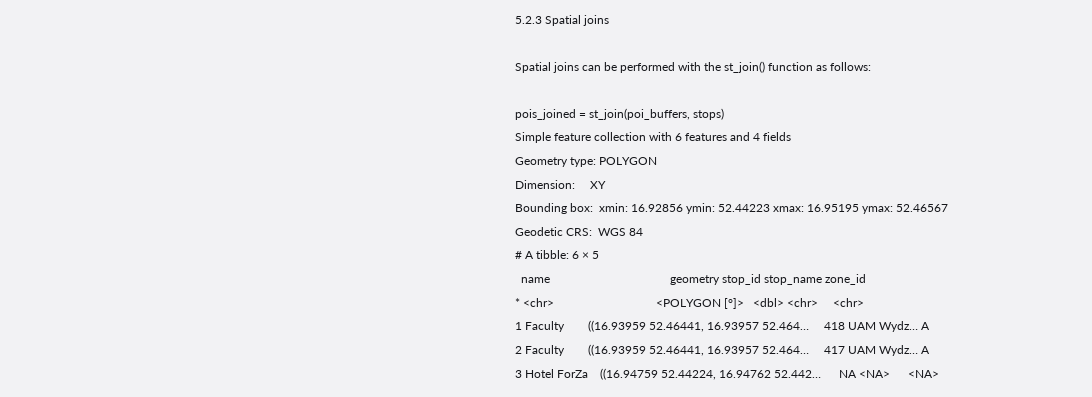5.2.3 Spatial joins

Spatial joins can be performed with the st_join() function as follows:

pois_joined = st_join(poi_buffers, stops)
Simple feature collection with 6 features and 4 fields
Geometry type: POLYGON
Dimension:     XY
Bounding box:  xmin: 16.92856 ymin: 52.44223 xmax: 16.95195 ymax: 52.46567
Geodetic CRS:  WGS 84
# A tibble: 6 × 5
  name                                        geometry stop_id stop_name zone_id
* <chr>                                  <POLYGON [°]>   <dbl> <chr>     <chr>
1 Faculty        ((16.93959 52.46441, 16.93957 52.464…     418 UAM Wydz… A
2 Faculty        ((16.93959 52.46441, 16.93957 52.464…     417 UAM Wydz… A
3 Hotel ForZa    ((16.94759 52.44224, 16.94762 52.442…      NA <NA>      <NA>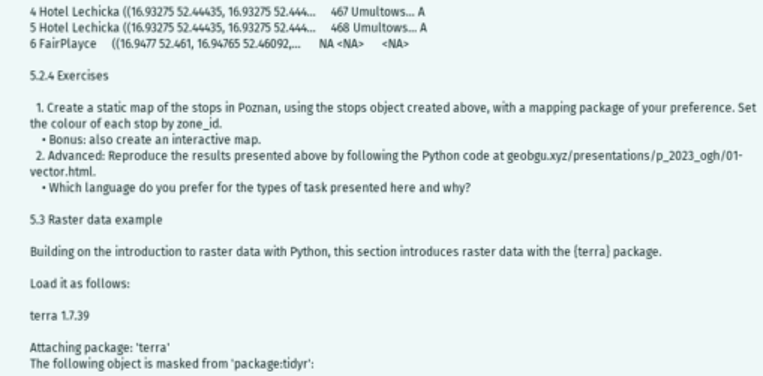4 Hotel Lechicka ((16.93275 52.44435, 16.93275 52.444…     467 Umultows… A
5 Hotel Lechicka ((16.93275 52.44435, 16.93275 52.444…     468 Umultows… A
6 FairPlayce     ((16.9477 52.461, 16.94765 52.46092,…      NA <NA>      <NA>

5.2.4 Exercises

  1. Create a static map of the stops in Poznan, using the stops object created above, with a mapping package of your preference. Set the colour of each stop by zone_id.
    • Bonus: also create an interactive map.
  2. Advanced: Reproduce the results presented above by following the Python code at geobgu.xyz/presentations/p_2023_ogh/01-vector.html.
    • Which language do you prefer for the types of task presented here and why?

5.3 Raster data example

Building on the introduction to raster data with Python, this section introduces raster data with the {terra} package.

Load it as follows:

terra 1.7.39

Attaching package: 'terra'
The following object is masked from 'package:tidyr':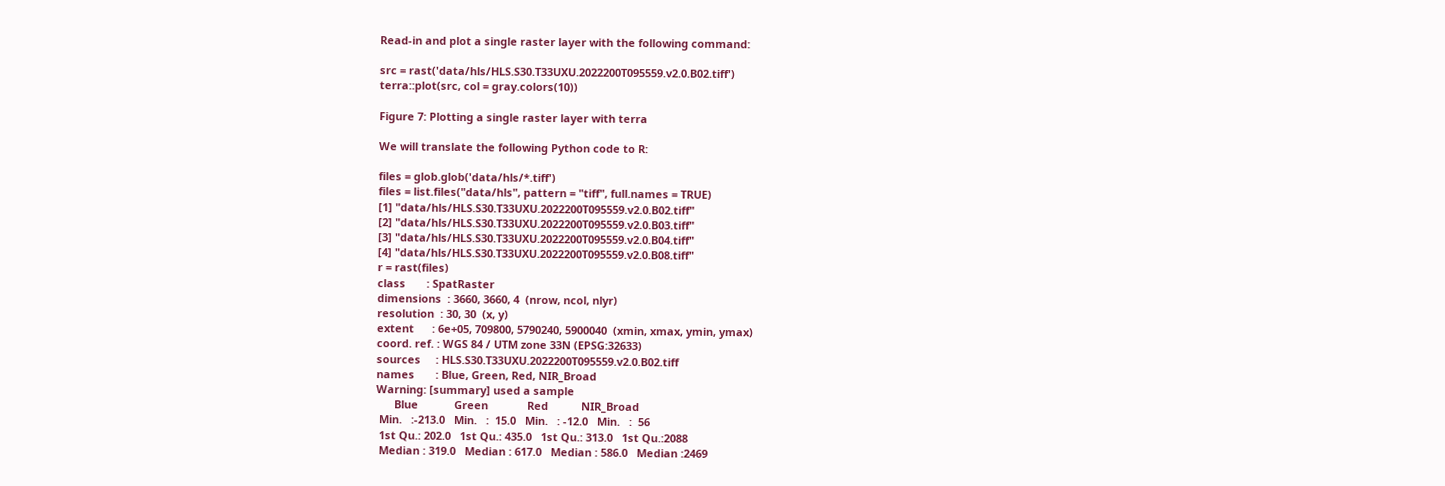Read-in and plot a single raster layer with the following command:

src = rast('data/hls/HLS.S30.T33UXU.2022200T095559.v2.0.B02.tiff')
terra::plot(src, col = gray.colors(10))

Figure 7: Plotting a single raster layer with terra

We will translate the following Python code to R:

files = glob.glob('data/hls/*.tiff')
files = list.files("data/hls", pattern = "tiff", full.names = TRUE)
[1] "data/hls/HLS.S30.T33UXU.2022200T095559.v2.0.B02.tiff"
[2] "data/hls/HLS.S30.T33UXU.2022200T095559.v2.0.B03.tiff"
[3] "data/hls/HLS.S30.T33UXU.2022200T095559.v2.0.B04.tiff"
[4] "data/hls/HLS.S30.T33UXU.2022200T095559.v2.0.B08.tiff"
r = rast(files)
class       : SpatRaster
dimensions  : 3660, 3660, 4  (nrow, ncol, nlyr)
resolution  : 30, 30  (x, y)
extent      : 6e+05, 709800, 5790240, 5900040  (xmin, xmax, ymin, ymax)
coord. ref. : WGS 84 / UTM zone 33N (EPSG:32633)
sources     : HLS.S30.T33UXU.2022200T095559.v2.0.B02.tiff
names       : Blue, Green, Red, NIR_Broad
Warning: [summary] used a sample
      Blue            Green             Red           NIR_Broad
 Min.   :-213.0   Min.   :  15.0   Min.   : -12.0   Min.   :  56
 1st Qu.: 202.0   1st Qu.: 435.0   1st Qu.: 313.0   1st Qu.:2088
 Median : 319.0   Median : 617.0   Median : 586.0   Median :2469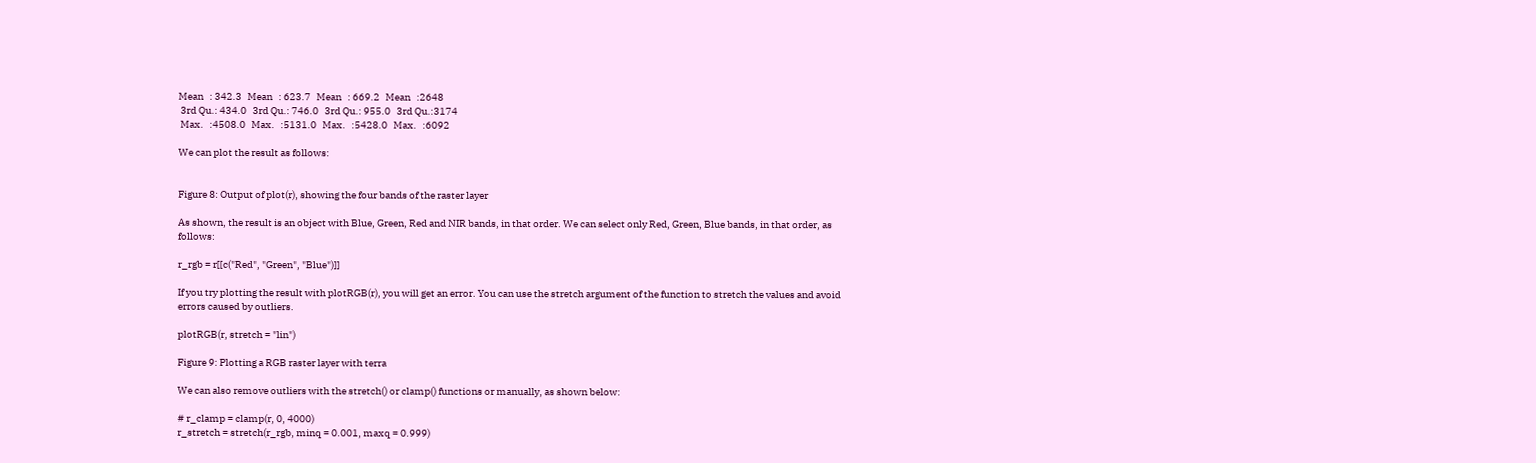Mean   : 342.3   Mean   : 623.7   Mean   : 669.2   Mean   :2648
 3rd Qu.: 434.0   3rd Qu.: 746.0   3rd Qu.: 955.0   3rd Qu.:3174
 Max.   :4508.0   Max.   :5131.0   Max.   :5428.0   Max.   :6092

We can plot the result as follows:


Figure 8: Output of plot(r), showing the four bands of the raster layer

As shown, the result is an object with Blue, Green, Red and NIR bands, in that order. We can select only Red, Green, Blue bands, in that order, as follows:

r_rgb = r[[c("Red", "Green", "Blue")]]

If you try plotting the result with plotRGB(r), you will get an error. You can use the stretch argument of the function to stretch the values and avoid errors caused by outliers.

plotRGB(r, stretch = "lin")

Figure 9: Plotting a RGB raster layer with terra

We can also remove outliers with the stretch() or clamp() functions or manually, as shown below:

# r_clamp = clamp(r, 0, 4000)
r_stretch = stretch(r_rgb, minq = 0.001, maxq = 0.999)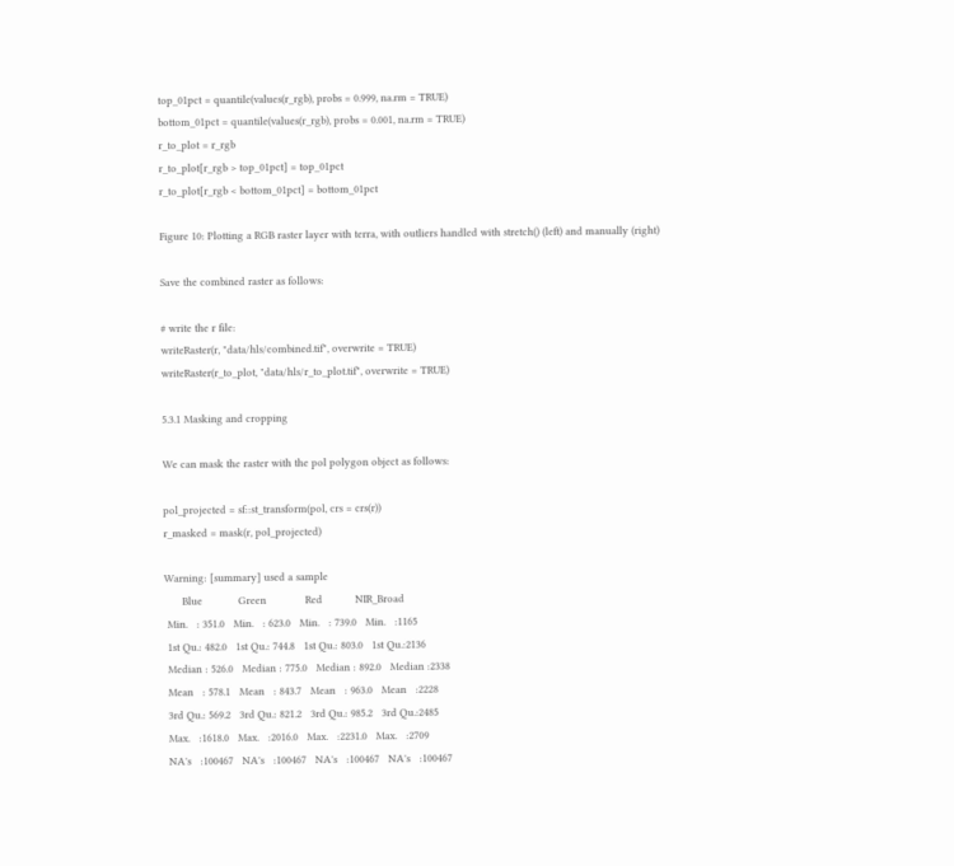top_01pct = quantile(values(r_rgb), probs = 0.999, na.rm = TRUE)
bottom_01pct = quantile(values(r_rgb), probs = 0.001, na.rm = TRUE)
r_to_plot = r_rgb
r_to_plot[r_rgb > top_01pct] = top_01pct
r_to_plot[r_rgb < bottom_01pct] = bottom_01pct

Figure 10: Plotting a RGB raster layer with terra, with outliers handled with stretch() (left) and manually (right)

Save the combined raster as follows:

# write the r file:
writeRaster(r, "data/hls/combined.tif", overwrite = TRUE)
writeRaster(r_to_plot, "data/hls/r_to_plot.tif", overwrite = TRUE)

5.3.1 Masking and cropping

We can mask the raster with the pol polygon object as follows:

pol_projected = sf::st_transform(pol, crs = crs(r))
r_masked = mask(r, pol_projected)

Warning: [summary] used a sample
      Blue            Green             Red           NIR_Broad
 Min.   : 351.0   Min.   : 623.0   Min.   : 739.0   Min.   :1165
 1st Qu.: 482.0   1st Qu.: 744.8   1st Qu.: 803.0   1st Qu.:2136
 Median : 526.0   Median : 775.0   Median : 892.0   Median :2338
 Mean   : 578.1   Mean   : 843.7   Mean   : 963.0   Mean   :2228
 3rd Qu.: 569.2   3rd Qu.: 821.2   3rd Qu.: 985.2   3rd Qu.:2485
 Max.   :1618.0   Max.   :2016.0   Max.   :2231.0   Max.   :2709
 NA's   :100467   NA's   :100467   NA's   :100467   NA's   :100467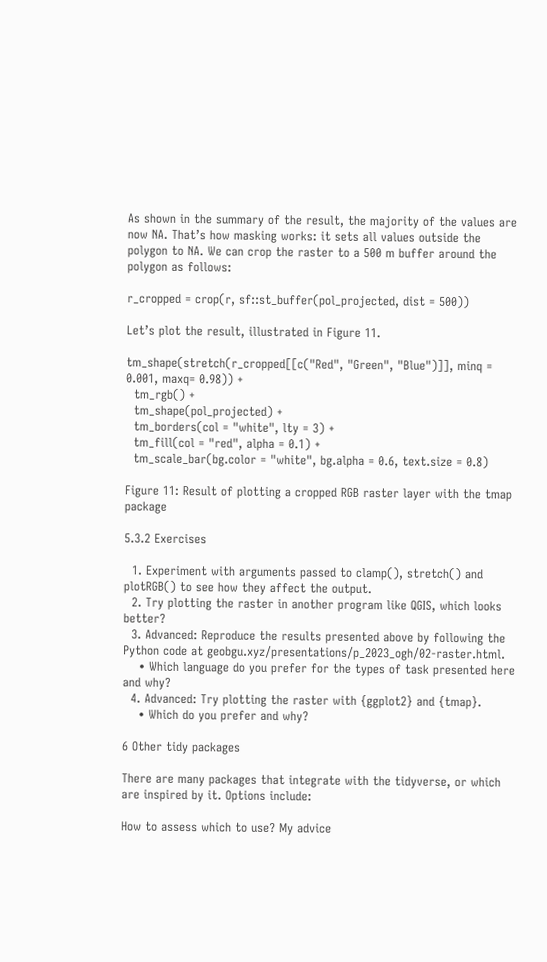As shown in the summary of the result, the majority of the values are now NA. That’s how masking works: it sets all values outside the polygon to NA. We can crop the raster to a 500 m buffer around the polygon as follows:

r_cropped = crop(r, sf::st_buffer(pol_projected, dist = 500))

Let’s plot the result, illustrated in Figure 11.

tm_shape(stretch(r_cropped[[c("Red", "Green", "Blue")]], minq = 0.001, maxq= 0.98)) +
  tm_rgb() +
  tm_shape(pol_projected) +
  tm_borders(col = "white", lty = 3) +
  tm_fill(col = "red", alpha = 0.1) +
  tm_scale_bar(bg.color = "white", bg.alpha = 0.6, text.size = 0.8)

Figure 11: Result of plotting a cropped RGB raster layer with the tmap package

5.3.2 Exercises

  1. Experiment with arguments passed to clamp(), stretch() and plotRGB() to see how they affect the output.
  2. Try plotting the raster in another program like QGIS, which looks better?
  3. Advanced: Reproduce the results presented above by following the Python code at geobgu.xyz/presentations/p_2023_ogh/02-raster.html.
    • Which language do you prefer for the types of task presented here and why?
  4. Advanced: Try plotting the raster with {ggplot2} and {tmap}.
    • Which do you prefer and why?

6 Other tidy packages

There are many packages that integrate with the tidyverse, or which are inspired by it. Options include:

How to assess which to use? My advice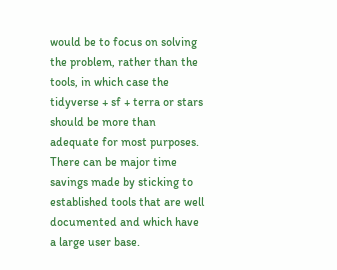would be to focus on solving the problem, rather than the tools, in which case the tidyverse + sf + terra or stars should be more than adequate for most purposes. There can be major time savings made by sticking to established tools that are well documented and which have a large user base.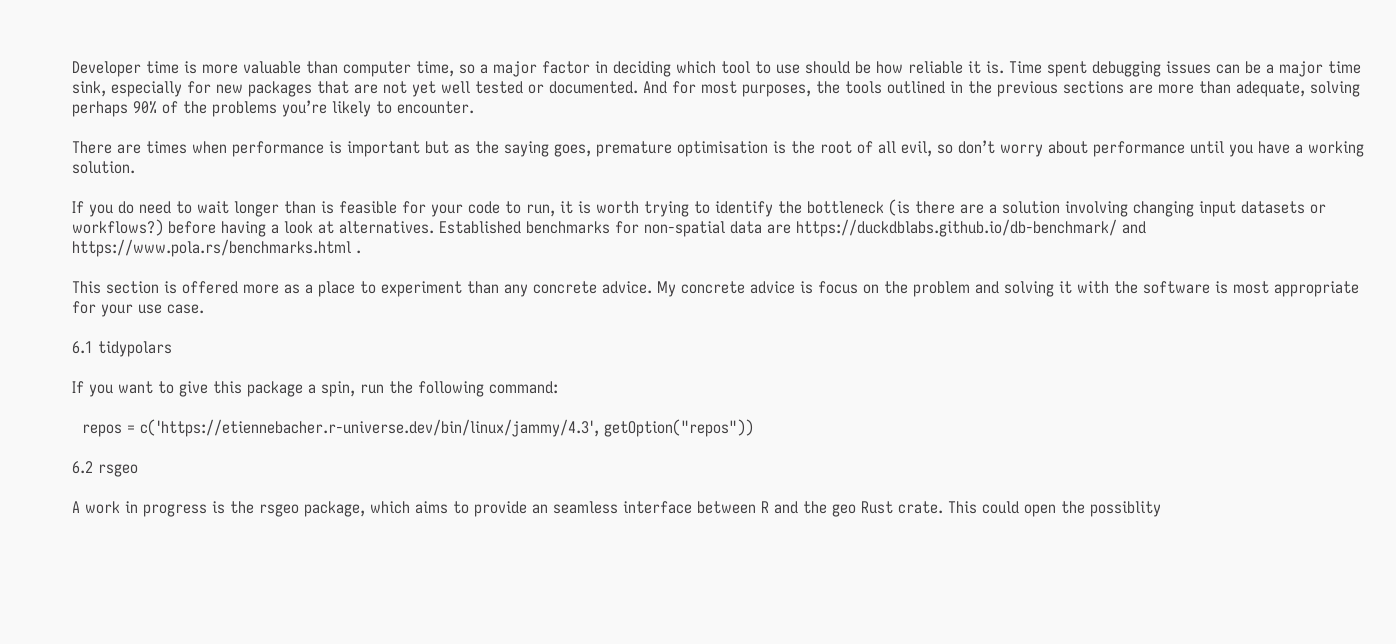Developer time is more valuable than computer time, so a major factor in deciding which tool to use should be how reliable it is. Time spent debugging issues can be a major time sink, especially for new packages that are not yet well tested or documented. And for most purposes, the tools outlined in the previous sections are more than adequate, solving perhaps 90% of the problems you’re likely to encounter.

There are times when performance is important but as the saying goes, premature optimisation is the root of all evil, so don’t worry about performance until you have a working solution.

If you do need to wait longer than is feasible for your code to run, it is worth trying to identify the bottleneck (is there are a solution involving changing input datasets or workflows?) before having a look at alternatives. Established benchmarks for non-spatial data are https://duckdblabs.github.io/db-benchmark/ and https://www.pola.rs/benchmarks.html .

This section is offered more as a place to experiment than any concrete advice. My concrete advice is focus on the problem and solving it with the software is most appropriate for your use case.

6.1 tidypolars

If you want to give this package a spin, run the following command:

  repos = c('https://etiennebacher.r-universe.dev/bin/linux/jammy/4.3', getOption("repos"))

6.2 rsgeo

A work in progress is the rsgeo package, which aims to provide an seamless interface between R and the geo Rust crate. This could open the possiblity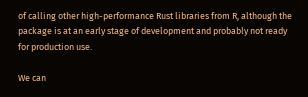of calling other high-performance Rust libraries from R, although the package is at an early stage of development and probably not ready for production use.

We can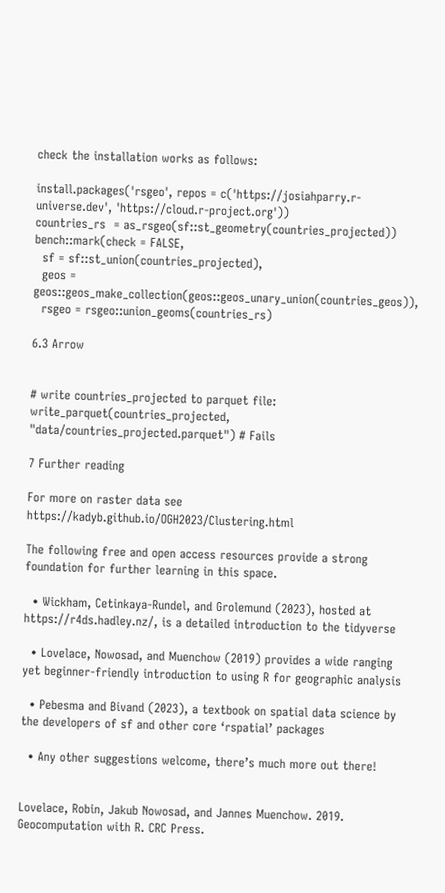check the installation works as follows:

install.packages('rsgeo', repos = c('https://josiahparry.r-universe.dev', 'https://cloud.r-project.org'))
countries_rs  = as_rsgeo(sf::st_geometry(countries_projected))
bench::mark(check = FALSE,
  sf = sf::st_union(countries_projected),
  geos = geos::geos_make_collection(geos::geos_unary_union(countries_geos)),
  rsgeo = rsgeo::union_geoms(countries_rs)

6.3 Arrow


# write countries_projected to parquet file:
write_parquet(countries_projected, "data/countries_projected.parquet") # Fails

7 Further reading

For more on raster data see https://kadyb.github.io/OGH2023/Clustering.html

The following free and open access resources provide a strong foundation for further learning in this space.

  • Wickham, Cetinkaya-Rundel, and Grolemund (2023), hosted at https://r4ds.hadley.nz/, is a detailed introduction to the tidyverse

  • Lovelace, Nowosad, and Muenchow (2019) provides a wide ranging yet beginner-friendly introduction to using R for geographic analysis

  • Pebesma and Bivand (2023), a textbook on spatial data science by the developers of sf and other core ‘rspatial’ packages

  • Any other suggestions welcome, there’s much more out there!


Lovelace, Robin, Jakub Nowosad, and Jannes Muenchow. 2019. Geocomputation with R. CRC Press.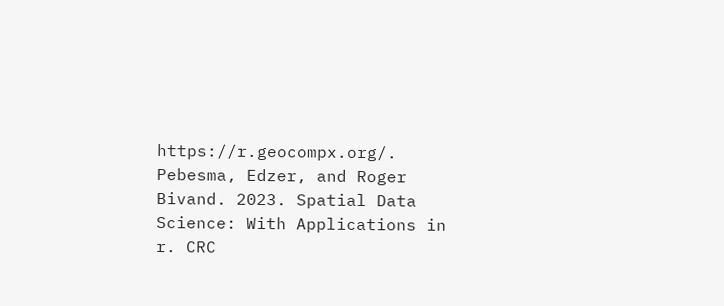https://r.geocompx.org/.
Pebesma, Edzer, and Roger Bivand. 2023. Spatial Data Science: With Applications in r. CRC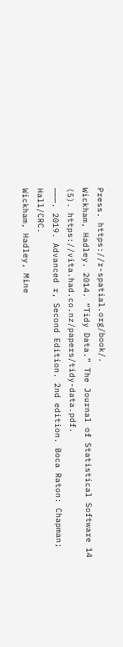Press. https://r-spatial.org/book/.
Wickham, Hadley. 2014. “Tidy Data.” The Journal of Statistical Software 14 (5). https://vita.had.co.nz/papers/tidy-data.pdf.
———. 2019. Advanced r, Second Edition. 2nd edition. Boca Raton: Chapman; Hall/CRC.
Wickham, Hadley, Mine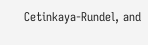Cetinkaya-Rundel, and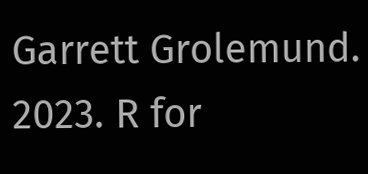Garrett Grolemund. 2023. R for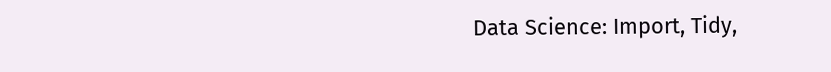Data Science: Import, Tidy,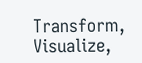Transform, Visualize,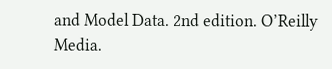and Model Data. 2nd edition. O’Reilly Media.